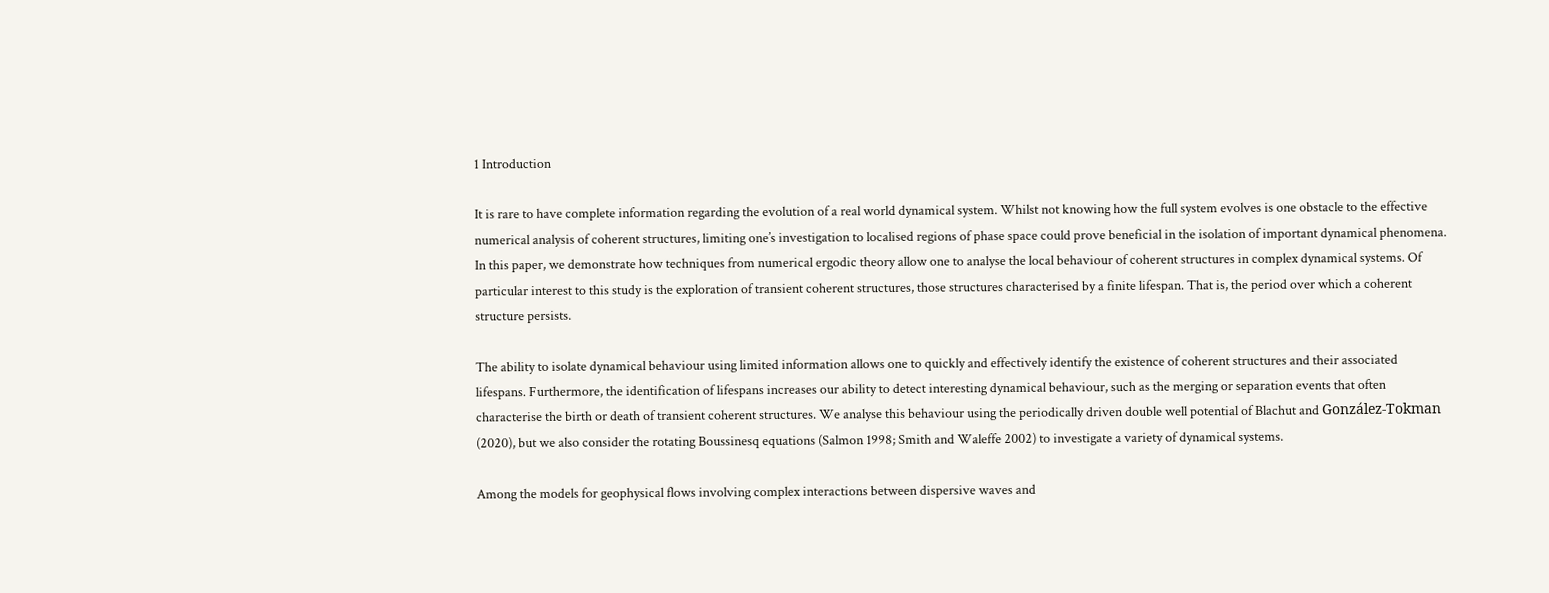1 Introduction

It is rare to have complete information regarding the evolution of a real world dynamical system. Whilst not knowing how the full system evolves is one obstacle to the effective numerical analysis of coherent structures, limiting one’s investigation to localised regions of phase space could prove beneficial in the isolation of important dynamical phenomena. In this paper, we demonstrate how techniques from numerical ergodic theory allow one to analyse the local behaviour of coherent structures in complex dynamical systems. Of particular interest to this study is the exploration of transient coherent structures, those structures characterised by a finite lifespan. That is, the period over which a coherent structure persists.

The ability to isolate dynamical behaviour using limited information allows one to quickly and effectively identify the existence of coherent structures and their associated lifespans. Furthermore, the identification of lifespans increases our ability to detect interesting dynamical behaviour, such as the merging or separation events that often characterise the birth or death of transient coherent structures. We analyse this behaviour using the periodically driven double well potential of Blachut and González-Tokman (2020), but we also consider the rotating Boussinesq equations (Salmon 1998; Smith and Waleffe 2002) to investigate a variety of dynamical systems.

Among the models for geophysical flows involving complex interactions between dispersive waves and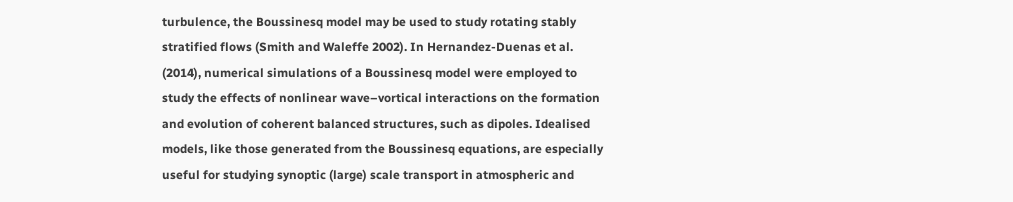turbulence, the Boussinesq model may be used to study rotating stably stratified flows (Smith and Waleffe 2002). In Hernandez-Duenas et al. (2014), numerical simulations of a Boussinesq model were employed to study the effects of nonlinear wave–vortical interactions on the formation and evolution of coherent balanced structures, such as dipoles. Idealised models, like those generated from the Boussinesq equations, are especially useful for studying synoptic (large) scale transport in atmospheric and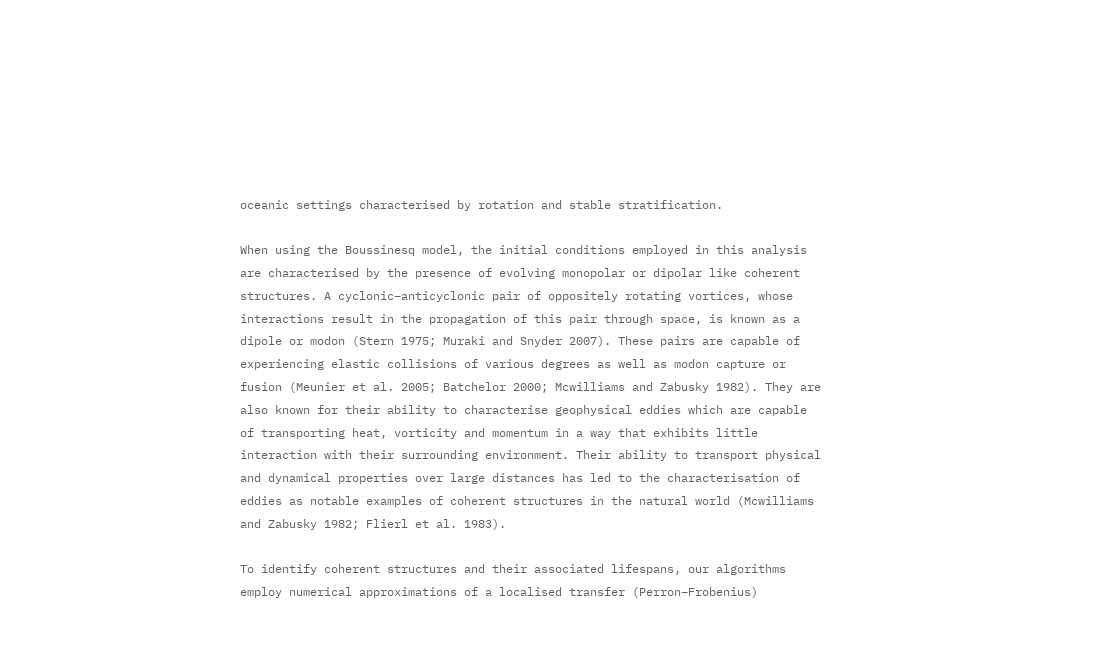oceanic settings characterised by rotation and stable stratification.

When using the Boussinesq model, the initial conditions employed in this analysis are characterised by the presence of evolving monopolar or dipolar like coherent structures. A cyclonic–anticyclonic pair of oppositely rotating vortices, whose interactions result in the propagation of this pair through space, is known as a dipole or modon (Stern 1975; Muraki and Snyder 2007). These pairs are capable of experiencing elastic collisions of various degrees as well as modon capture or fusion (Meunier et al. 2005; Batchelor 2000; Mcwilliams and Zabusky 1982). They are also known for their ability to characterise geophysical eddies which are capable of transporting heat, vorticity and momentum in a way that exhibits little interaction with their surrounding environment. Their ability to transport physical and dynamical properties over large distances has led to the characterisation of eddies as notable examples of coherent structures in the natural world (Mcwilliams and Zabusky 1982; Flierl et al. 1983).

To identify coherent structures and their associated lifespans, our algorithms employ numerical approximations of a localised transfer (Perron–Frobenius)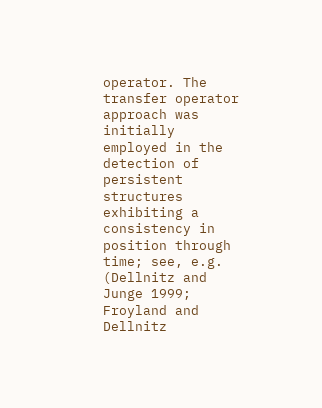operator. The transfer operator approach was initially employed in the detection of persistent structures exhibiting a consistency in position through time; see, e.g. (Dellnitz and Junge 1999; Froyland and Dellnitz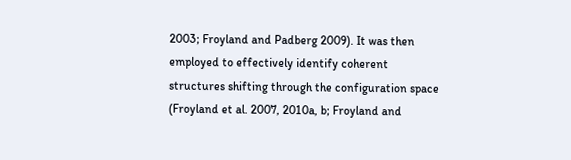2003; Froyland and Padberg 2009). It was then employed to effectively identify coherent structures shifting through the configuration space (Froyland et al. 2007, 2010a, b; Froyland and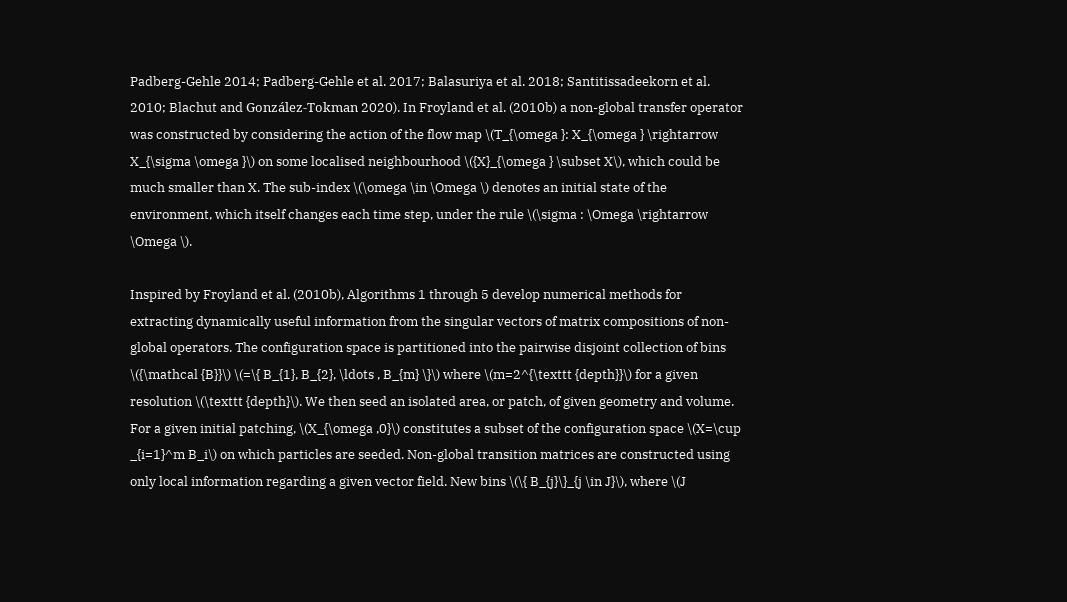Padberg-Gehle 2014; Padberg-Gehle et al. 2017; Balasuriya et al. 2018; Santitissadeekorn et al. 2010; Blachut and González-Tokman 2020). In Froyland et al. (2010b) a non-global transfer operator was constructed by considering the action of the flow map \(T_{\omega }: X_{\omega } \rightarrow X_{\sigma \omega }\) on some localised neighbourhood \({X}_{\omega } \subset X\), which could be much smaller than X. The sub-index \(\omega \in \Omega \) denotes an initial state of the environment, which itself changes each time step, under the rule \(\sigma : \Omega \rightarrow \Omega \).

Inspired by Froyland et al. (2010b), Algorithms 1 through 5 develop numerical methods for extracting dynamically useful information from the singular vectors of matrix compositions of non-global operators. The configuration space is partitioned into the pairwise disjoint collection of bins \({\mathcal {B}}\) \(=\{ B_{1}, B_{2}, \ldots , B_{m} \}\) where \(m=2^{\texttt {depth}}\) for a given resolution \(\texttt {depth}\). We then seed an isolated area, or patch, of given geometry and volume. For a given initial patching, \(X_{\omega ,0}\) constitutes a subset of the configuration space \(X=\cup _{i=1}^m B_i\) on which particles are seeded. Non-global transition matrices are constructed using only local information regarding a given vector field. New bins \(\{ B_{j}\}_{j \in J}\), where \(J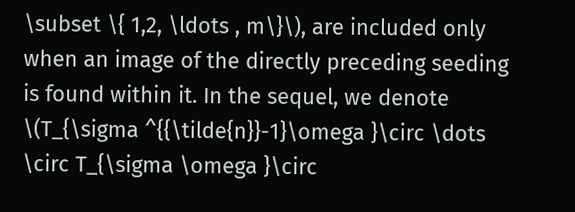\subset \{ 1,2, \ldots , m\}\), are included only when an image of the directly preceding seeding is found within it. In the sequel, we denote \(T_{\sigma ^{{\tilde{n}}-1}\omega }\circ \dots \circ T_{\sigma \omega }\circ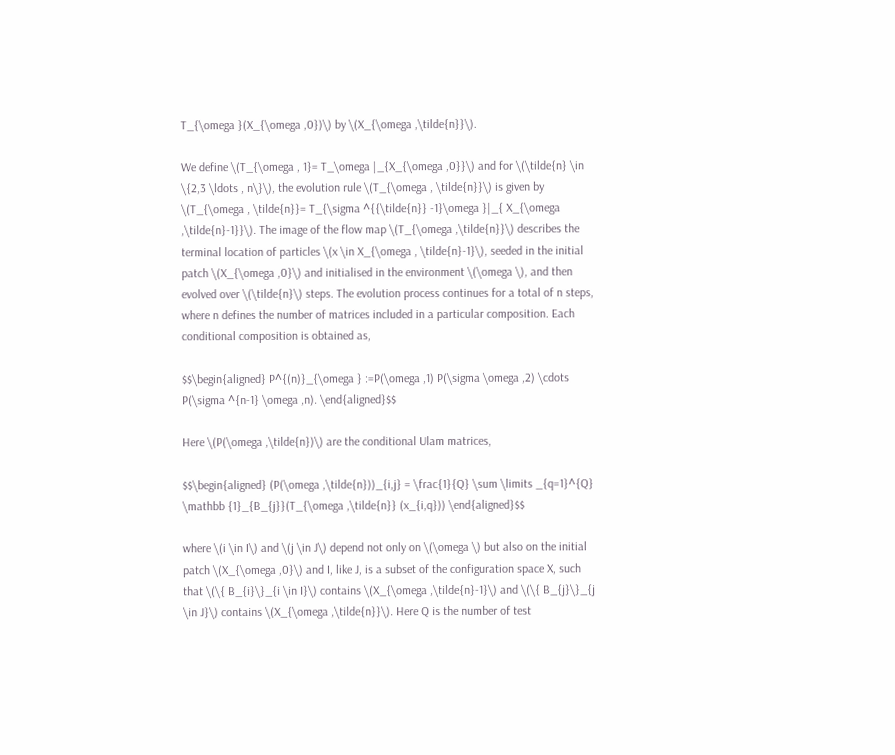T_{\omega }(X_{\omega ,0})\) by \(X_{\omega ,\tilde{n}}\).

We define \(T_{\omega , 1}= T_\omega |_{X_{\omega ,0}}\) and for \(\tilde{n} \in \{2,3 \ldots , n\}\), the evolution rule \(T_{\omega , \tilde{n}}\) is given by \(T_{\omega , \tilde{n}}= T_{\sigma ^{{\tilde{n}} -1}\omega }|_{ X_{\omega ,\tilde{n}-1}}\). The image of the flow map \(T_{\omega ,\tilde{n}}\) describes the terminal location of particles \(x \in X_{\omega , \tilde{n}-1}\), seeded in the initial patch \(X_{\omega ,0}\) and initialised in the environment \(\omega \), and then evolved over \(\tilde{n}\) steps. The evolution process continues for a total of n steps, where n defines the number of matrices included in a particular composition. Each conditional composition is obtained as,

$$\begin{aligned} P^{(n)}_{\omega } :=P(\omega ,1) P(\sigma \omega ,2) \cdots P(\sigma ^{n-1} \omega ,n). \end{aligned}$$

Here \(P(\omega ,\tilde{n})\) are the conditional Ulam matrices,

$$\begin{aligned} (P(\omega ,\tilde{n}))_{i,j} = \frac{1}{Q} \sum \limits _{q=1}^{Q} \mathbb {1}_{B_{j}}(T_{\omega ,\tilde{n}} (x_{i,q})) \end{aligned}$$

where \(i \in I\) and \(j \in J\) depend not only on \(\omega \) but also on the initial patch \(X_{\omega ,0}\) and I, like J, is a subset of the configuration space X, such that \(\{ B_{i}\}_{i \in I}\) contains \(X_{\omega ,\tilde{n}-1}\) and \(\{ B_{j}\}_{j \in J}\) contains \(X_{\omega ,\tilde{n}}\). Here Q is the number of test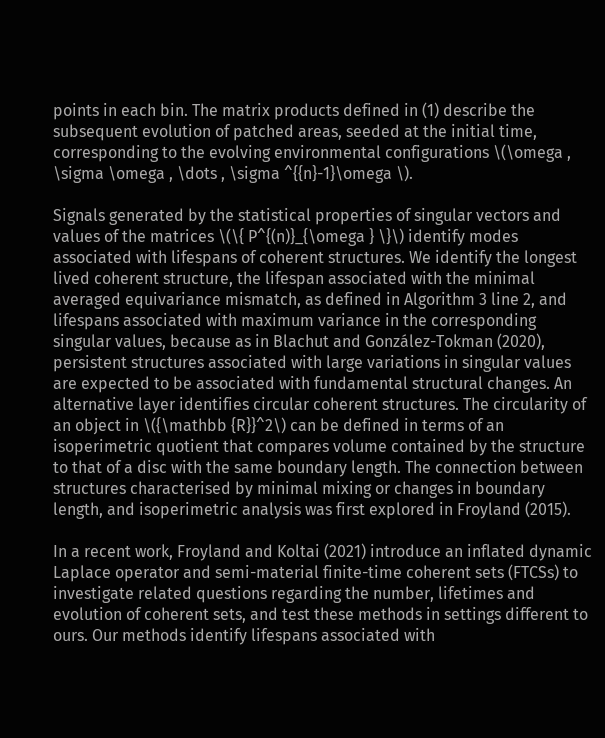points in each bin. The matrix products defined in (1) describe the subsequent evolution of patched areas, seeded at the initial time, corresponding to the evolving environmental configurations \(\omega , \sigma \omega , \dots , \sigma ^{{n}-1}\omega \).

Signals generated by the statistical properties of singular vectors and values of the matrices \(\{ P^{(n)}_{\omega } \}\) identify modes associated with lifespans of coherent structures. We identify the longest lived coherent structure, the lifespan associated with the minimal averaged equivariance mismatch, as defined in Algorithm 3 line 2, and lifespans associated with maximum variance in the corresponding singular values, because as in Blachut and González-Tokman (2020), persistent structures associated with large variations in singular values are expected to be associated with fundamental structural changes. An alternative layer identifies circular coherent structures. The circularity of an object in \({\mathbb {R}}^2\) can be defined in terms of an isoperimetric quotient that compares volume contained by the structure to that of a disc with the same boundary length. The connection between structures characterised by minimal mixing or changes in boundary length, and isoperimetric analysis was first explored in Froyland (2015).

In a recent work, Froyland and Koltai (2021) introduce an inflated dynamic Laplace operator and semi-material finite-time coherent sets (FTCSs) to investigate related questions regarding the number, lifetimes and evolution of coherent sets, and test these methods in settings different to ours. Our methods identify lifespans associated with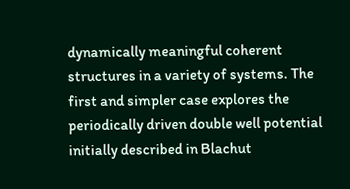dynamically meaningful coherent structures in a variety of systems. The first and simpler case explores the periodically driven double well potential initially described in Blachut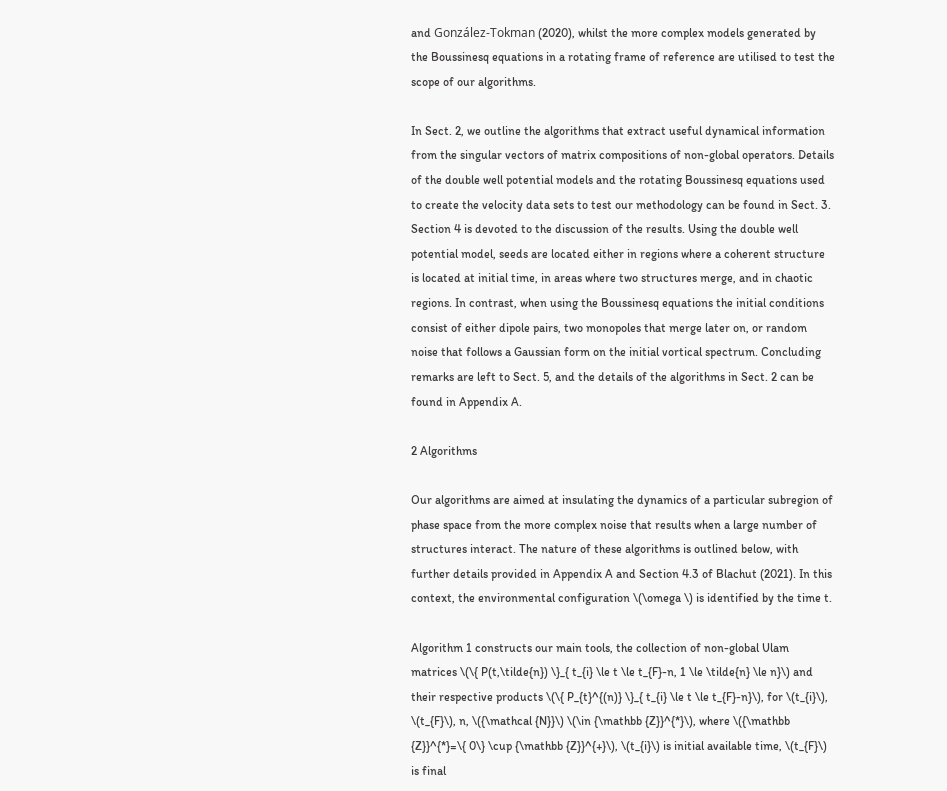and González-Tokman (2020), whilst the more complex models generated by the Boussinesq equations in a rotating frame of reference are utilised to test the scope of our algorithms.

In Sect. 2, we outline the algorithms that extract useful dynamical information from the singular vectors of matrix compositions of non-global operators. Details of the double well potential models and the rotating Boussinesq equations used to create the velocity data sets to test our methodology can be found in Sect. 3. Section 4 is devoted to the discussion of the results. Using the double well potential model, seeds are located either in regions where a coherent structure is located at initial time, in areas where two structures merge, and in chaotic regions. In contrast, when using the Boussinesq equations the initial conditions consist of either dipole pairs, two monopoles that merge later on, or random noise that follows a Gaussian form on the initial vortical spectrum. Concluding remarks are left to Sect. 5, and the details of the algorithms in Sect. 2 can be found in Appendix A.

2 Algorithms

Our algorithms are aimed at insulating the dynamics of a particular subregion of phase space from the more complex noise that results when a large number of structures interact. The nature of these algorithms is outlined below, with further details provided in Appendix A and Section 4.3 of Blachut (2021). In this context, the environmental configuration \(\omega \) is identified by the time t.

Algorithm 1 constructs our main tools, the collection of non-global Ulam matrices \(\{ P(t,\tilde{n}) \}_{ t_{i} \le t \le t_{F}-n, 1 \le \tilde{n} \le n}\) and their respective products \(\{ P_{t}^{(n)} \}_{ t_{i} \le t \le t_{F}-n}\), for \(t_{i}\), \(t_{F}\), n, \({\mathcal {N}}\) \(\in {\mathbb {Z}}^{*}\), where \({\mathbb {Z}}^{*}=\{ 0\} \cup {\mathbb {Z}}^{+}\), \(t_{i}\) is initial available time, \(t_{F}\) is final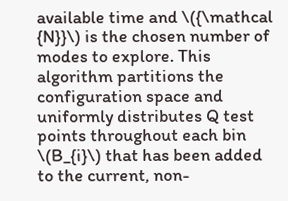available time and \({\mathcal {N}}\) is the chosen number of modes to explore. This algorithm partitions the configuration space and uniformly distributes Q test points throughout each bin \(B_{i}\) that has been added to the current, non-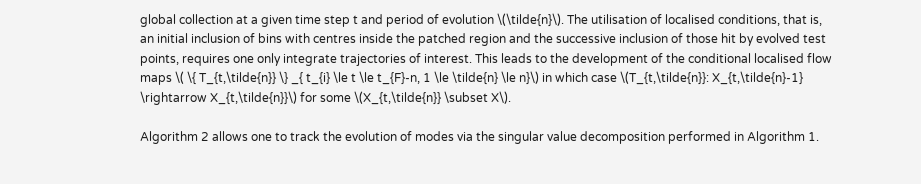global collection at a given time step t and period of evolution \(\tilde{n}\). The utilisation of localised conditions, that is, an initial inclusion of bins with centres inside the patched region and the successive inclusion of those hit by evolved test points, requires one only integrate trajectories of interest. This leads to the development of the conditional localised flow maps \( \{ T_{t,\tilde{n}} \} _{ t_{i} \le t \le t_{F}-n, 1 \le \tilde{n} \le n}\) in which case \(T_{t,\tilde{n}}: X_{t,\tilde{n}-1} \rightarrow X_{t,\tilde{n}}\) for some \(X_{t,\tilde{n}} \subset X\).

Algorithm 2 allows one to track the evolution of modes via the singular value decomposition performed in Algorithm 1.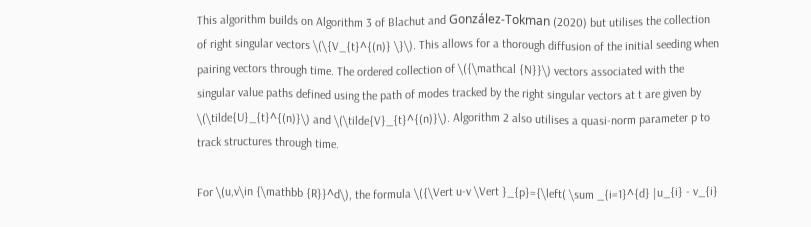This algorithm builds on Algorithm 3 of Blachut and González-Tokman (2020) but utilises the collection of right singular vectors \(\{V_{t}^{(n)} \}\). This allows for a thorough diffusion of the initial seeding when pairing vectors through time. The ordered collection of \({\mathcal {N}}\) vectors associated with the singular value paths defined using the path of modes tracked by the right singular vectors at t are given by \(\tilde{U}_{t}^{(n)}\) and \(\tilde{V}_{t}^{(n)}\). Algorithm 2 also utilises a quasi-norm parameter p to track structures through time.

For \(u,v\in {\mathbb {R}}^d\), the formula \({\Vert u-v \Vert }_{p}={\left( \sum _{i=1}^{d} |u_{i} - v_{i}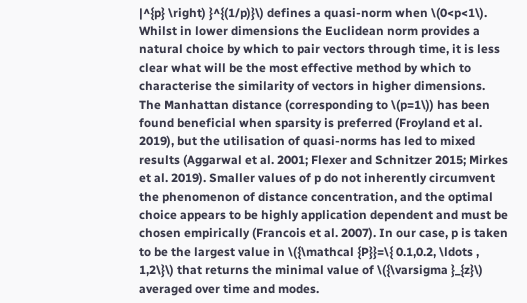|^{p} \right) }^{(1/p)}\) defines a quasi-norm when \(0<p<1\). Whilst in lower dimensions the Euclidean norm provides a natural choice by which to pair vectors through time, it is less clear what will be the most effective method by which to characterise the similarity of vectors in higher dimensions. The Manhattan distance (corresponding to \(p=1\)) has been found beneficial when sparsity is preferred (Froyland et al. 2019), but the utilisation of quasi-norms has led to mixed results (Aggarwal et al. 2001; Flexer and Schnitzer 2015; Mirkes et al. 2019). Smaller values of p do not inherently circumvent the phenomenon of distance concentration, and the optimal choice appears to be highly application dependent and must be chosen empirically (Francois et al. 2007). In our case, p is taken to be the largest value in \({\mathcal {P}}=\{ 0.1,0.2, \ldots , 1,2\}\) that returns the minimal value of \({\varsigma }_{z}\) averaged over time and modes.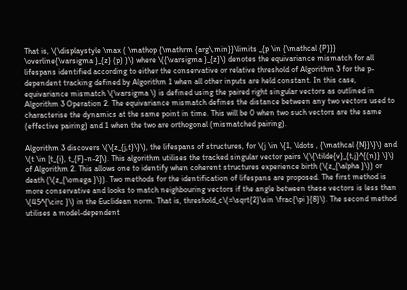That is, \(\displaystyle \max ( \mathop {\mathrm {arg\,min}}\limits _{p \in {\mathcal {P}}} \overline{\varsigma }_{z} (p) )\) where \({\varsigma }_{z}\) denotes the equivariance mismatch for all lifespans identified according to either the conservative or relative threshold of Algorithm 3 for the p-dependent tracking defined by Algorithm 1 when all other inputs are held constant. In this case, equivariance mismatch \(\varsigma \) is defined using the paired right singular vectors as outlined in Algorithm 3 Operation 2. The equivariance mismatch defines the distance between any two vectors used to characterise the dynamics at the same point in time. This will be 0 when two such vectors are the same (effective pairing) and 1 when the two are orthogonal (mismatched pairing).

Algorithm 3 discovers \(\{z_{j,t}\}\), the lifespans of structures, for \(j \in \{1, \ldots , {\mathcal {N}}\}\) and \(t \in [t_{i}, t_{F}-n-2]\). This algorithm utilises the tracked singular vector pairs \(\{\tilde{v}_{t,j}^{(n)} \}\) of Algorithm 2. This allows one to identify when coherent structures experience birth (\(z_{\alpha }\)) or death (\(z_{\omega }\)). Two methods for the identification of lifespans are proposed. The first method is more conservative and looks to match neighbouring vectors if the angle between these vectors is less than \(45^{\circ }\) in the Euclidean norm. That is, threshold_c\(=\sqrt{2}\sin \frac{\pi }{8}\). The second method utilises a model-dependent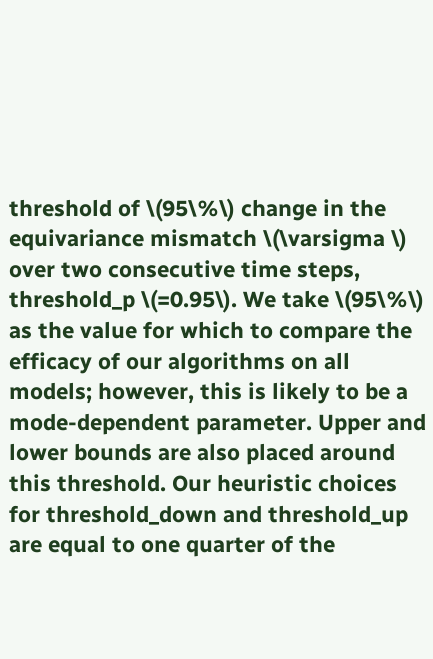threshold of \(95\%\) change in the equivariance mismatch \(\varsigma \) over two consecutive time steps, threshold_p \(=0.95\). We take \(95\%\) as the value for which to compare the efficacy of our algorithms on all models; however, this is likely to be a mode-dependent parameter. Upper and lower bounds are also placed around this threshold. Our heuristic choices for threshold_down and threshold_up are equal to one quarter of the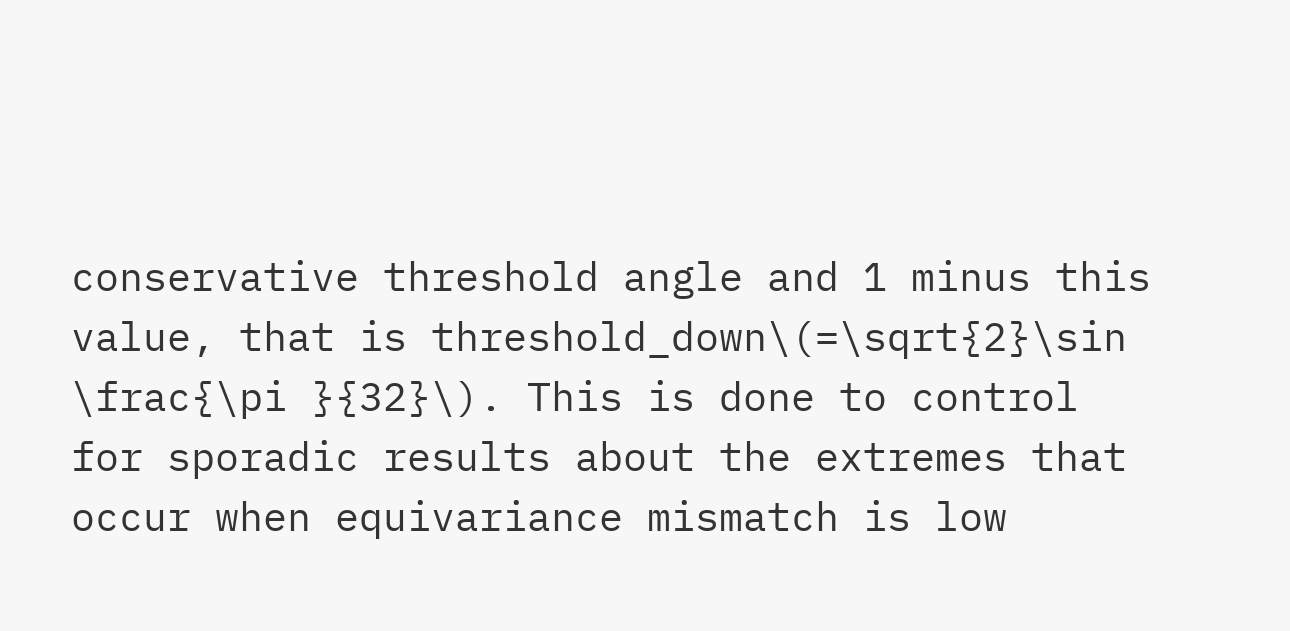conservative threshold angle and 1 minus this value, that is threshold_down\(=\sqrt{2}\sin \frac{\pi }{32}\). This is done to control for sporadic results about the extremes that occur when equivariance mismatch is low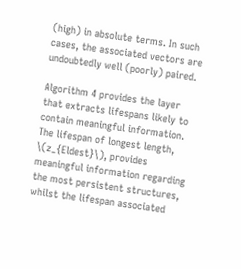(high) in absolute terms. In such cases, the associated vectors are undoubtedly well (poorly) paired.

Algorithm 4 provides the layer that extracts lifespans likely to contain meaningful information. The lifespan of longest length, \(z_{Eldest}\), provides meaningful information regarding the most persistent structures, whilst the lifespan associated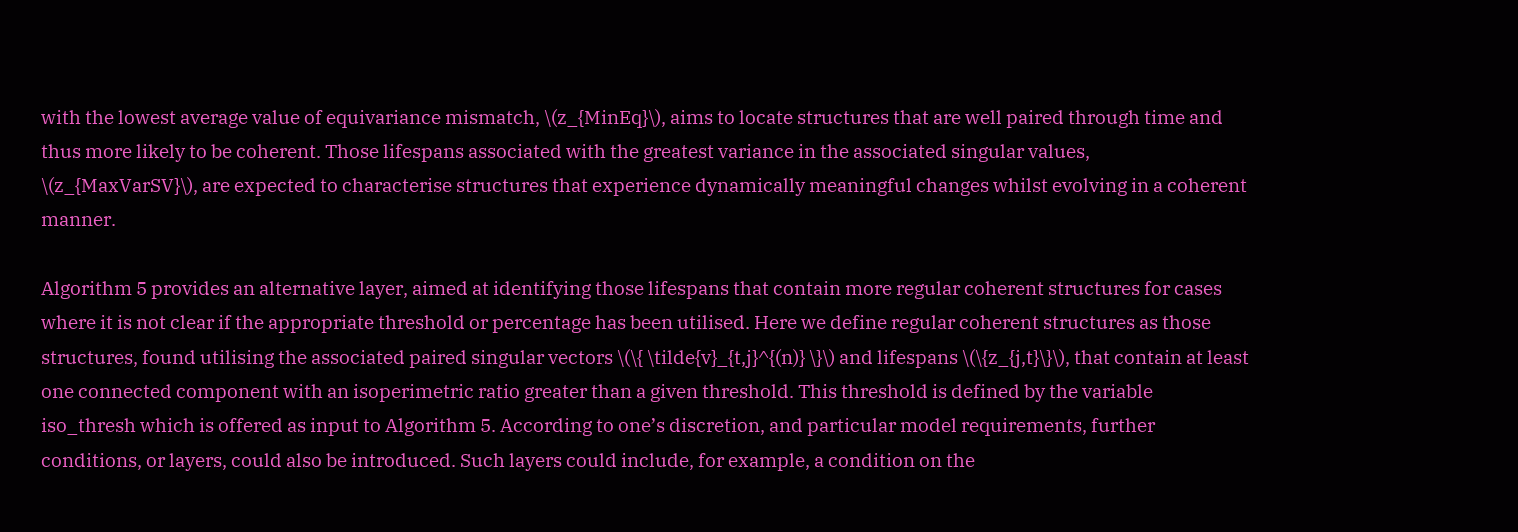with the lowest average value of equivariance mismatch, \(z_{MinEq}\), aims to locate structures that are well paired through time and thus more likely to be coherent. Those lifespans associated with the greatest variance in the associated singular values, \(z_{MaxVarSV}\), are expected to characterise structures that experience dynamically meaningful changes whilst evolving in a coherent manner.

Algorithm 5 provides an alternative layer, aimed at identifying those lifespans that contain more regular coherent structures for cases where it is not clear if the appropriate threshold or percentage has been utilised. Here we define regular coherent structures as those structures, found utilising the associated paired singular vectors \(\{ \tilde{v}_{t,j}^{(n)} \}\) and lifespans \(\{z_{j,t}\}\), that contain at least one connected component with an isoperimetric ratio greater than a given threshold. This threshold is defined by the variable iso_thresh which is offered as input to Algorithm 5. According to one’s discretion, and particular model requirements, further conditions, or layers, could also be introduced. Such layers could include, for example, a condition on the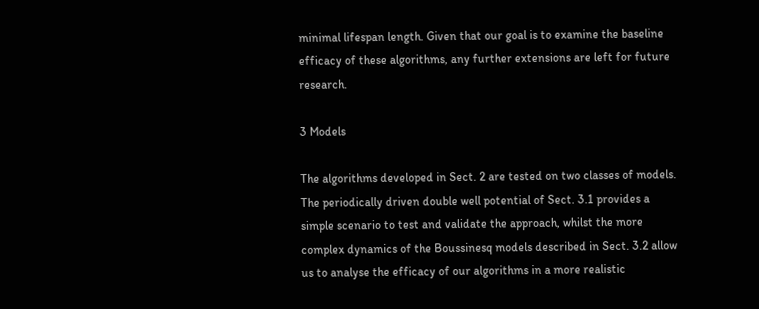minimal lifespan length. Given that our goal is to examine the baseline efficacy of these algorithms, any further extensions are left for future research.

3 Models

The algorithms developed in Sect. 2 are tested on two classes of models. The periodically driven double well potential of Sect. 3.1 provides a simple scenario to test and validate the approach, whilst the more complex dynamics of the Boussinesq models described in Sect. 3.2 allow us to analyse the efficacy of our algorithms in a more realistic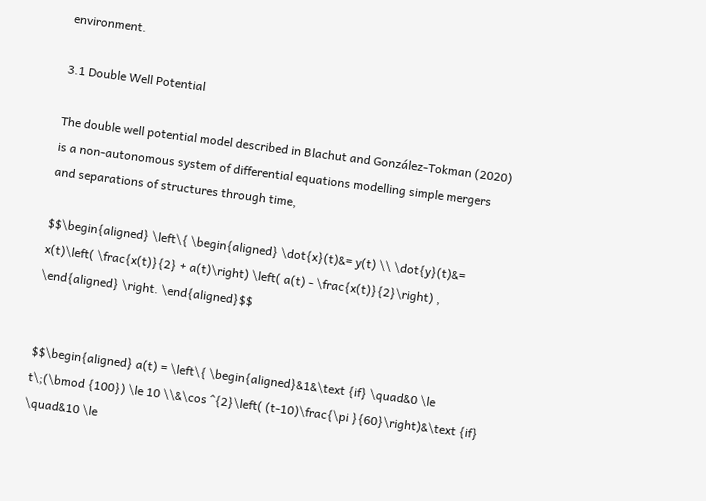environment.

3.1 Double Well Potential

The double well potential model described in Blachut and González-Tokman (2020) is a non-autonomous system of differential equations modelling simple mergers and separations of structures through time,

$$\begin{aligned} \left\{ \begin{aligned} \dot{x}(t)&= y(t) \\ \dot{y}(t)&= x(t)\left( \frac{x(t)}{2} + a(t)\right) \left( a(t) - \frac{x(t)}{2}\right) , \end{aligned} \right. \end{aligned}$$


$$\begin{aligned} a(t) = \left\{ \begin{aligned}&1&\text {if} \quad&0 \le t\;(\bmod {100}) \le 10 \\&\cos ^{2}\left( (t-10)\frac{\pi }{60}\right)&\text {if} \quad&10 \le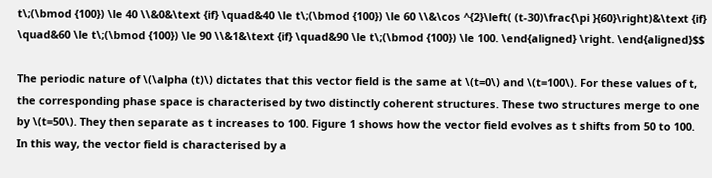t\;(\bmod {100}) \le 40 \\&0&\text {if} \quad&40 \le t\;(\bmod {100}) \le 60 \\&\cos ^{2}\left( (t-30)\frac{\pi }{60}\right)&\text {if} \quad&60 \le t\;(\bmod {100}) \le 90 \\&1&\text {if} \quad&90 \le t\;(\bmod {100}) \le 100. \end{aligned} \right. \end{aligned}$$

The periodic nature of \(\alpha (t)\) dictates that this vector field is the same at \(t=0\) and \(t=100\). For these values of t, the corresponding phase space is characterised by two distinctly coherent structures. These two structures merge to one by \(t=50\). They then separate as t increases to 100. Figure 1 shows how the vector field evolves as t shifts from 50 to 100. In this way, the vector field is characterised by a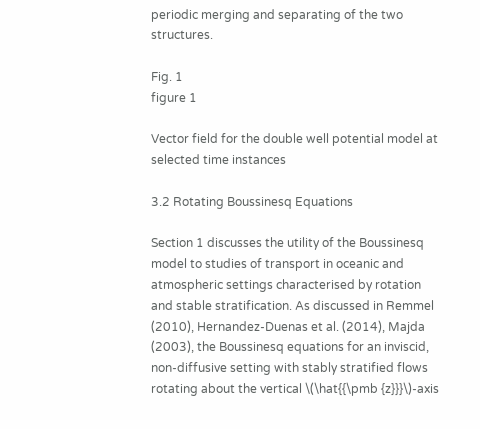periodic merging and separating of the two structures.

Fig. 1
figure 1

Vector field for the double well potential model at selected time instances

3.2 Rotating Boussinesq Equations

Section 1 discusses the utility of the Boussinesq model to studies of transport in oceanic and atmospheric settings characterised by rotation and stable stratification. As discussed in Remmel (2010), Hernandez-Duenas et al. (2014), Majda (2003), the Boussinesq equations for an inviscid, non-diffusive setting with stably stratified flows rotating about the vertical \(\hat{{\pmb {z}}}\)-axis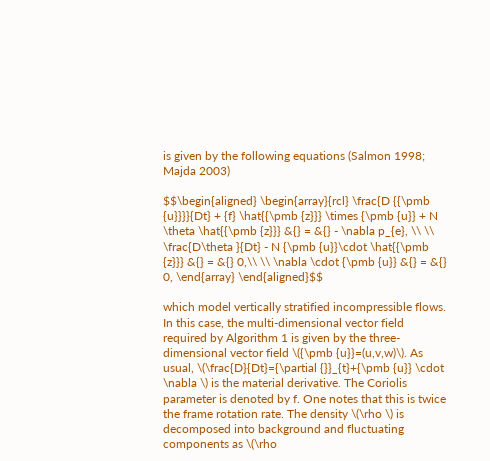is given by the following equations (Salmon 1998; Majda 2003)

$$\begin{aligned} \begin{array}{rcl} \frac{D {{\pmb {u}}}}{Dt} + {f} \hat{{\pmb {z}}} \times {\pmb {u}} + N \theta \hat{{\pmb {z}}} &{} = &{} - \nabla p_{e}, \\ \\ \frac{D\theta }{Dt} - N {\pmb {u}}\cdot \hat{{\pmb {z}}} &{} = &{} 0,\\ \\ \nabla \cdot {\pmb {u}} &{} = &{} 0, \end{array} \end{aligned}$$

which model vertically stratified incompressible flows. In this case, the multi-dimensional vector field required by Algorithm 1 is given by the three-dimensional vector field \({\pmb {u}}=(u,v,w)\). As usual, \(\frac{D}{Dt}={\partial {}}_{t}+{\pmb {u}} \cdot \nabla \) is the material derivative. The Coriolis parameter is denoted by f. One notes that this is twice the frame rotation rate. The density \(\rho \) is decomposed into background and fluctuating components as \(\rho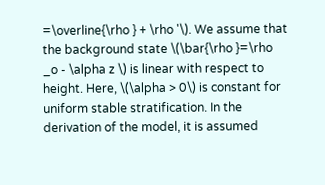=\overline{\rho } + \rho '\). We assume that the background state \(\bar{\rho }=\rho _o - \alpha z \) is linear with respect to height. Here, \(\alpha > 0\) is constant for uniform stable stratification. In the derivation of the model, it is assumed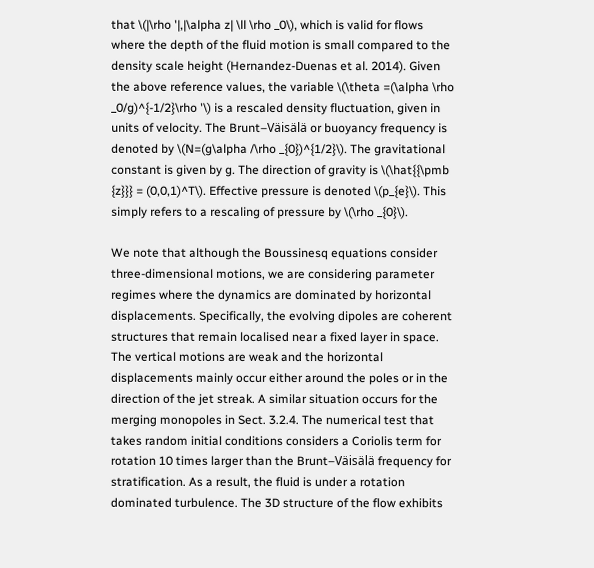that \(|\rho '|,|\alpha z| \ll \rho _0\), which is valid for flows where the depth of the fluid motion is small compared to the density scale height (Hernandez-Duenas et al. 2014). Given the above reference values, the variable \(\theta =(\alpha \rho _0/g)^{-1/2}\rho '\) is a rescaled density fluctuation, given in units of velocity. The Brunt–Väisälä or buoyancy frequency is denoted by \(N=(g\alpha /\rho _{0})^{1/2}\). The gravitational constant is given by g. The direction of gravity is \(\hat{{\pmb {z}}} = (0,0,1)^T\). Effective pressure is denoted \(p_{e}\). This simply refers to a rescaling of pressure by \(\rho _{0}\).

We note that although the Boussinesq equations consider three-dimensional motions, we are considering parameter regimes where the dynamics are dominated by horizontal displacements. Specifically, the evolving dipoles are coherent structures that remain localised near a fixed layer in space. The vertical motions are weak and the horizontal displacements mainly occur either around the poles or in the direction of the jet streak. A similar situation occurs for the merging monopoles in Sect. 3.2.4. The numerical test that takes random initial conditions considers a Coriolis term for rotation 10 times larger than the Brunt–Väisälä frequency for stratification. As a result, the fluid is under a rotation dominated turbulence. The 3D structure of the flow exhibits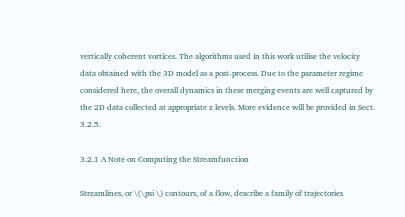vertically coherent vortices. The algorithms used in this work utilise the velocity data obtained with the 3D model as a post-process. Due to the parameter regime considered here, the overall dynamics in these merging events are well captured by the 2D data collected at appropriate z levels. More evidence will be provided in Sect. 3.2.5.

3.2.1 A Note on Computing the Streamfunction

Streamlines, or \(\psi \) contours, of a flow, describe a family of trajectories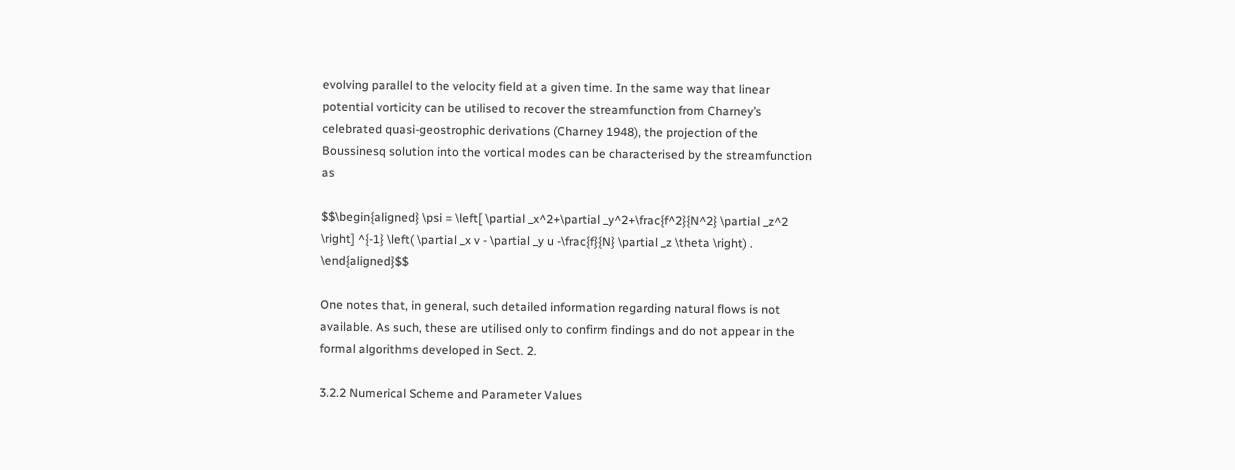evolving parallel to the velocity field at a given time. In the same way that linear potential vorticity can be utilised to recover the streamfunction from Charney’s celebrated quasi-geostrophic derivations (Charney 1948), the projection of the Boussinesq solution into the vortical modes can be characterised by the streamfunction as

$$\begin{aligned} \psi = \left[ \partial _x^2+\partial _y^2+\frac{f^2}{N^2} \partial _z^2 \right] ^{-1} \left( \partial _x v - \partial _y u -\frac{f}{N} \partial _z \theta \right) . \end{aligned}$$

One notes that, in general, such detailed information regarding natural flows is not available. As such, these are utilised only to confirm findings and do not appear in the formal algorithms developed in Sect. 2.

3.2.2 Numerical Scheme and Parameter Values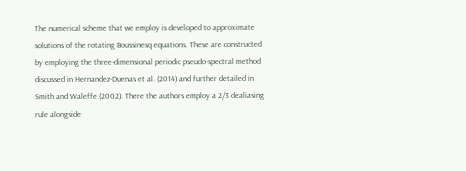The numerical scheme that we employ is developed to approximate solutions of the rotating Boussinesq equations. These are constructed by employing the three-dimensional periodic pseudo-spectral method discussed in Hernandez-Duenas et al. (2014) and further detailed in Smith and Waleffe (2002). There the authors employ a 2/3 dealiasing rule alongside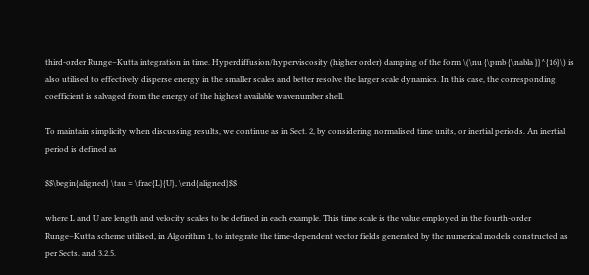third-order Runge–Kutta integration in time. Hyperdiffusion/hyperviscosity (higher order) damping of the form \(\nu {\pmb {\nabla }}^{16}\) is also utilised to effectively disperse energy in the smaller scales and better resolve the larger scale dynamics. In this case, the corresponding coefficient is salvaged from the energy of the highest available wavenumber shell.

To maintain simplicity when discussing results, we continue as in Sect. 2, by considering normalised time units, or inertial periods. An inertial period is defined as

$$\begin{aligned} \tau = \frac{L}{U}, \end{aligned}$$

where L and U are length and velocity scales to be defined in each example. This time scale is the value employed in the fourth-order Runge–Kutta scheme utilised, in Algorithm 1, to integrate the time-dependent vector fields generated by the numerical models constructed as per Sects. and 3.2.5.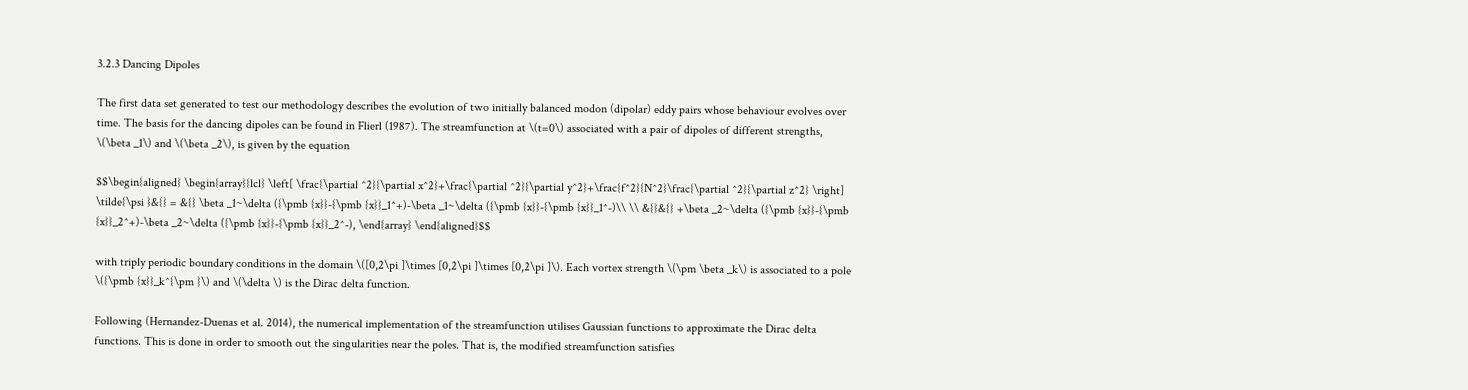3.2.3 Dancing Dipoles

The first data set generated to test our methodology describes the evolution of two initially balanced modon (dipolar) eddy pairs whose behaviour evolves over time. The basis for the dancing dipoles can be found in Flierl (1987). The streamfunction at \(t=0\) associated with a pair of dipoles of different strengths, \(\beta _1\) and \(\beta _2\), is given by the equation

$$\begin{aligned} \begin{array}{lcl} \left[ \frac{\partial ^2}{\partial x^2}+\frac{\partial ^2}{\partial y^2}+\frac{f^2}{N^2}\frac{\partial ^2}{\partial z^2} \right] \tilde{\psi }&{} = &{} \beta _1~\delta ({\pmb {x}}-{\pmb {x}}_1^+)-\beta _1~\delta ({\pmb {x}}-{\pmb {x}}_1^-)\\ \\ &{}&{} +\beta _2~\delta ({\pmb {x}}-{\pmb {x}}_2^+)-\beta _2~\delta ({\pmb {x}}-{\pmb {x}}_2^-), \end{array} \end{aligned}$$

with triply periodic boundary conditions in the domain \([0,2\pi ]\times [0,2\pi ]\times [0,2\pi ]\). Each vortex strength \(\pm \beta _k\) is associated to a pole \({\pmb {x}}_k^{\pm }\) and \(\delta \) is the Dirac delta function.

Following (Hernandez-Duenas et al. 2014), the numerical implementation of the streamfunction utilises Gaussian functions to approximate the Dirac delta functions. This is done in order to smooth out the singularities near the poles. That is, the modified streamfunction satisfies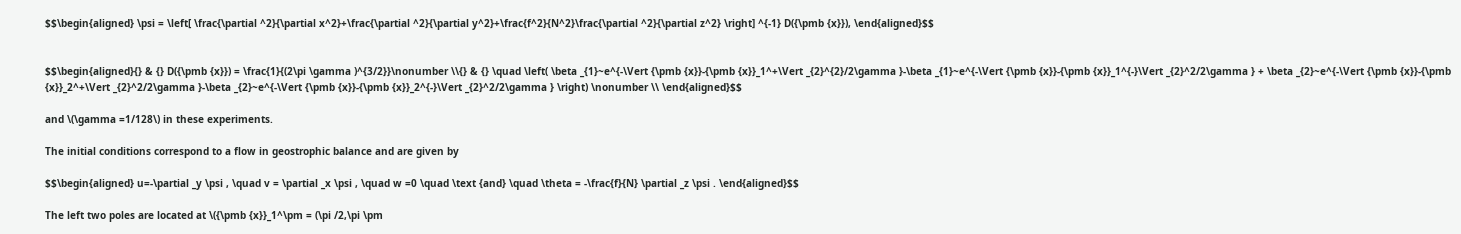$$\begin{aligned} \psi = \left[ \frac{\partial ^2}{\partial x^2}+\frac{\partial ^2}{\partial y^2}+\frac{f^2}{N^2}\frac{\partial ^2}{\partial z^2} \right] ^{-1} D({\pmb {x}}), \end{aligned}$$


$$\begin{aligned}{} & {} D({\pmb {x}}) = \frac{1}{(2\pi \gamma )^{3/2}}\nonumber \\{} & {} \quad \left( \beta _{1}~e^{-\Vert {\pmb {x}}-{\pmb {x}}_1^+\Vert _{2}^{2}/2\gamma }-\beta _{1}~e^{-\Vert {\pmb {x}}-{\pmb {x}}_1^{-}\Vert _{2}^2/2\gamma } + \beta _{2}~e^{-\Vert {\pmb {x}}-{\pmb {x}}_2^+\Vert _{2}^2/2\gamma }-\beta _{2}~e^{-\Vert {\pmb {x}}-{\pmb {x}}_2^{-}\Vert _{2}^2/2\gamma } \right) \nonumber \\ \end{aligned}$$

and \(\gamma =1/128\) in these experiments.

The initial conditions correspond to a flow in geostrophic balance and are given by

$$\begin{aligned} u=-\partial _y \psi , \quad v = \partial _x \psi , \quad w =0 \quad \text {and} \quad \theta = -\frac{f}{N} \partial _z \psi . \end{aligned}$$

The left two poles are located at \({\pmb {x}}_1^\pm = (\pi /2,\pi \pm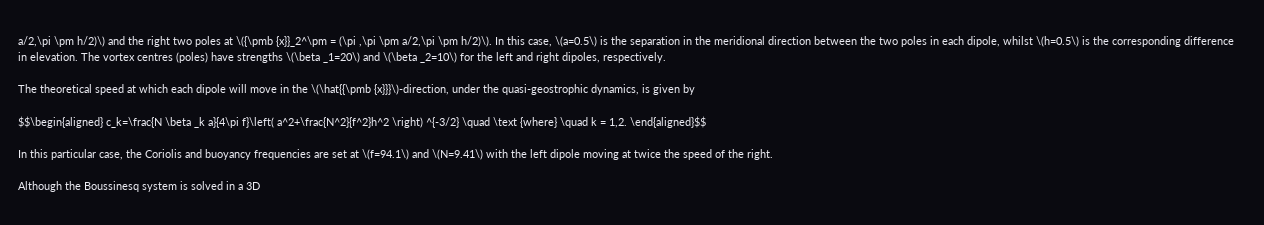a/2,\pi \pm h/2)\) and the right two poles at \({\pmb {x}}_2^\pm = (\pi ,\pi \pm a/2,\pi \pm h/2)\). In this case, \(a=0.5\) is the separation in the meridional direction between the two poles in each dipole, whilst \(h=0.5\) is the corresponding difference in elevation. The vortex centres (poles) have strengths \(\beta _1=20\) and \(\beta _2=10\) for the left and right dipoles, respectively.

The theoretical speed at which each dipole will move in the \(\hat{{\pmb {x}}}\)-direction, under the quasi-geostrophic dynamics, is given by

$$\begin{aligned} c_k=\frac{N \beta _k a}{4\pi f}\left( a^2+\frac{N^2}{f^2}h^2 \right) ^{-3/2} \quad \text {where} \quad k = 1,2. \end{aligned}$$

In this particular case, the Coriolis and buoyancy frequencies are set at \(f=94.1\) and \(N=9.41\) with the left dipole moving at twice the speed of the right.

Although the Boussinesq system is solved in a 3D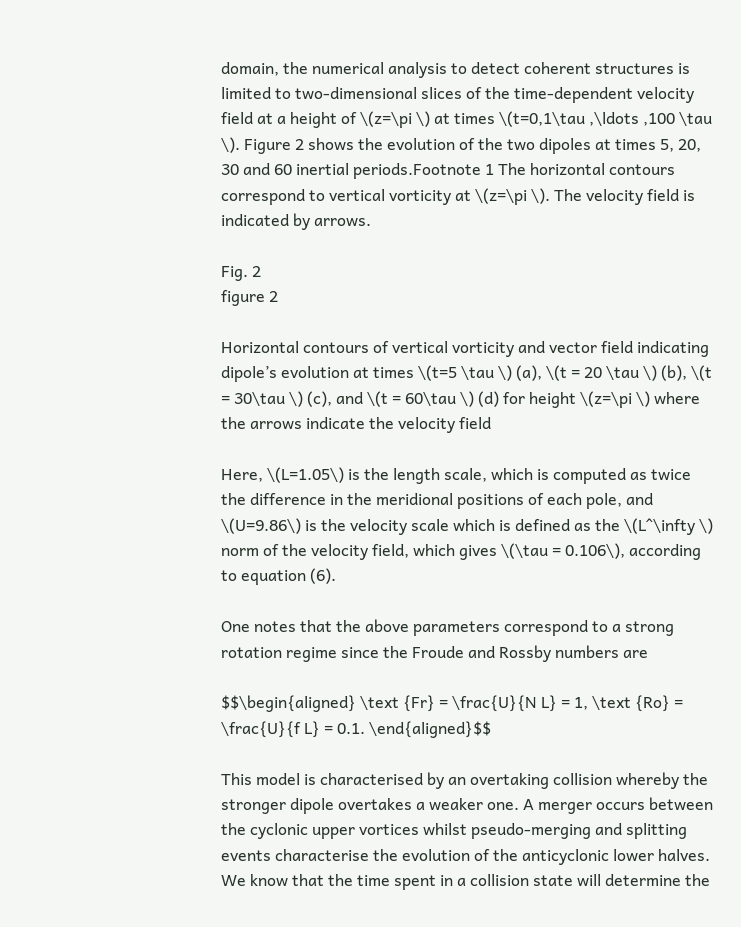domain, the numerical analysis to detect coherent structures is limited to two-dimensional slices of the time-dependent velocity field at a height of \(z=\pi \) at times \(t=0,1\tau ,\ldots ,100 \tau \). Figure 2 shows the evolution of the two dipoles at times 5, 20, 30 and 60 inertial periods.Footnote 1 The horizontal contours correspond to vertical vorticity at \(z=\pi \). The velocity field is indicated by arrows.

Fig. 2
figure 2

Horizontal contours of vertical vorticity and vector field indicating dipole’s evolution at times \(t=5 \tau \) (a), \(t = 20 \tau \) (b), \(t = 30\tau \) (c), and \(t = 60\tau \) (d) for height \(z=\pi \) where the arrows indicate the velocity field

Here, \(L=1.05\) is the length scale, which is computed as twice the difference in the meridional positions of each pole, and \(U=9.86\) is the velocity scale which is defined as the \(L^\infty \) norm of the velocity field, which gives \(\tau = 0.106\), according to equation (6).

One notes that the above parameters correspond to a strong rotation regime since the Froude and Rossby numbers are

$$\begin{aligned} \text {Fr} = \frac{U}{N L} = 1, \text {Ro} = \frac{U}{f L} = 0.1. \end{aligned}$$

This model is characterised by an overtaking collision whereby the stronger dipole overtakes a weaker one. A merger occurs between the cyclonic upper vortices whilst pseudo-merging and splitting events characterise the evolution of the anticyclonic lower halves. We know that the time spent in a collision state will determine the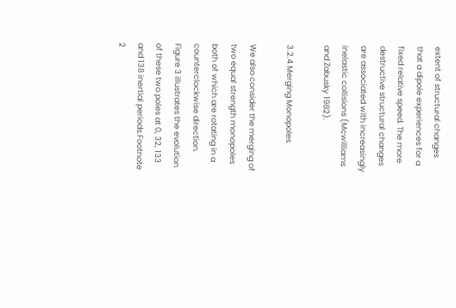extent of structural changes that a dipole experiences for a fixed relative speed. The more destructive structural changes are associated with increasingly inelastic collisions (Mcwilliams and Zabusky 1982).

3.2.4 Merging Monopoles

We also consider the merging of two equal strength monopoles both of which are rotating in a counterclockwise direction. Figure 3 illustrates the evolution of these two poles at 0, 32, 133 and 138 inertial periods.Footnote 2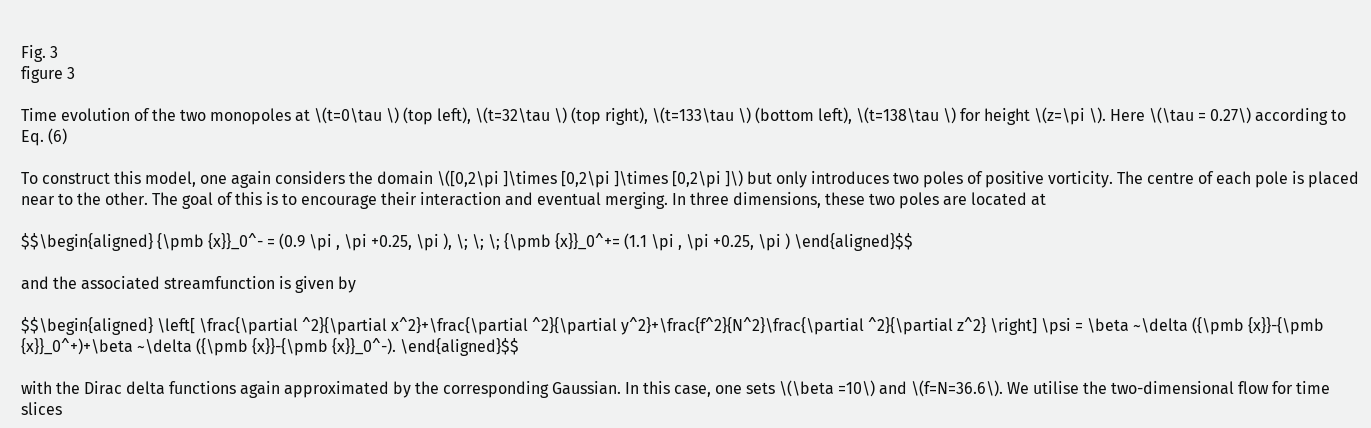Fig. 3
figure 3

Time evolution of the two monopoles at \(t=0\tau \) (top left), \(t=32\tau \) (top right), \(t=133\tau \) (bottom left), \(t=138\tau \) for height \(z=\pi \). Here \(\tau = 0.27\) according to Eq. (6)

To construct this model, one again considers the domain \([0,2\pi ]\times [0,2\pi ]\times [0,2\pi ]\) but only introduces two poles of positive vorticity. The centre of each pole is placed near to the other. The goal of this is to encourage their interaction and eventual merging. In three dimensions, these two poles are located at

$$\begin{aligned} {\pmb {x}}_0^- = (0.9 \pi , \pi +0.25, \pi ), \; \; \; {\pmb {x}}_0^+= (1.1 \pi , \pi +0.25, \pi ) \end{aligned}$$

and the associated streamfunction is given by

$$\begin{aligned} \left[ \frac{\partial ^2}{\partial x^2}+\frac{\partial ^2}{\partial y^2}+\frac{f^2}{N^2}\frac{\partial ^2}{\partial z^2} \right] \psi = \beta ~\delta ({\pmb {x}}-{\pmb {x}}_0^+)+\beta ~\delta ({\pmb {x}}-{\pmb {x}}_0^-). \end{aligned}$$

with the Dirac delta functions again approximated by the corresponding Gaussian. In this case, one sets \(\beta =10\) and \(f=N=36.6\). We utilise the two-dimensional flow for time slices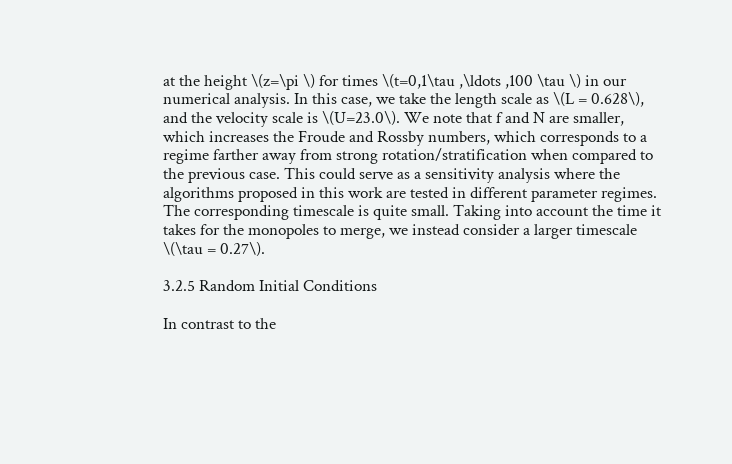at the height \(z=\pi \) for times \(t=0,1\tau ,\ldots ,100 \tau \) in our numerical analysis. In this case, we take the length scale as \(L = 0.628\), and the velocity scale is \(U=23.0\). We note that f and N are smaller, which increases the Froude and Rossby numbers, which corresponds to a regime farther away from strong rotation/stratification when compared to the previous case. This could serve as a sensitivity analysis where the algorithms proposed in this work are tested in different parameter regimes. The corresponding timescale is quite small. Taking into account the time it takes for the monopoles to merge, we instead consider a larger timescale \(\tau = 0.27\).

3.2.5 Random Initial Conditions

In contrast to the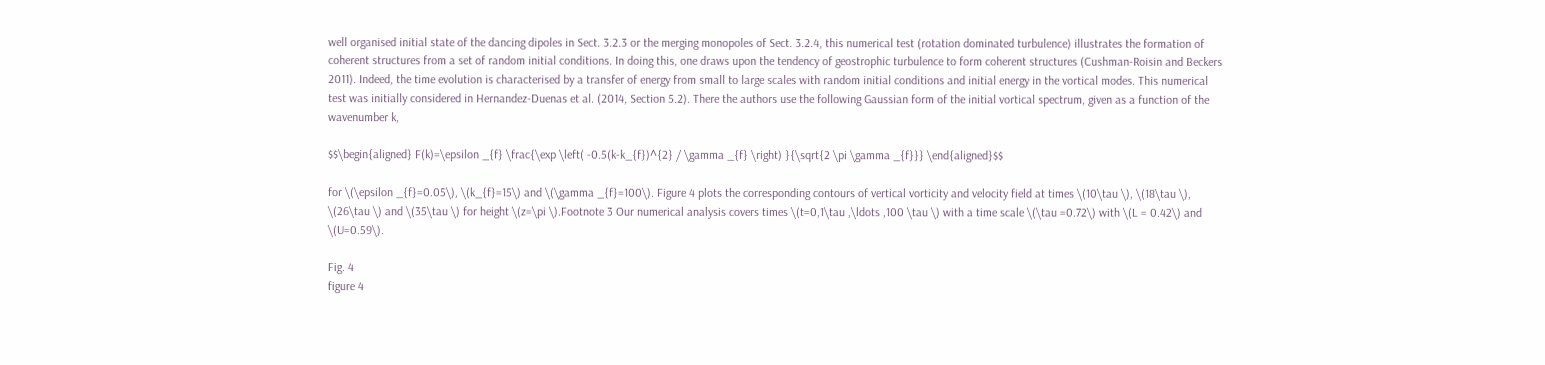well organised initial state of the dancing dipoles in Sect. 3.2.3 or the merging monopoles of Sect. 3.2.4, this numerical test (rotation dominated turbulence) illustrates the formation of coherent structures from a set of random initial conditions. In doing this, one draws upon the tendency of geostrophic turbulence to form coherent structures (Cushman-Roisin and Beckers 2011). Indeed, the time evolution is characterised by a transfer of energy from small to large scales with random initial conditions and initial energy in the vortical modes. This numerical test was initially considered in Hernandez-Duenas et al. (2014, Section 5.2). There the authors use the following Gaussian form of the initial vortical spectrum, given as a function of the wavenumber k,

$$\begin{aligned} F(k)=\epsilon _{f} \frac{\exp \left( -0.5(k-k_{f})^{2} / \gamma _{f} \right) }{\sqrt{2 \pi \gamma _{f}}} \end{aligned}$$

for \(\epsilon _{f}=0.05\), \(k_{f}=15\) and \(\gamma _{f}=100\). Figure 4 plots the corresponding contours of vertical vorticity and velocity field at times \(10\tau \), \(18\tau \), \(26\tau \) and \(35\tau \) for height \(z=\pi \).Footnote 3 Our numerical analysis covers times \(t=0,1\tau ,\ldots ,100 \tau \) with a time scale \(\tau =0.72\) with \(L = 0.42\) and \(U=0.59\).

Fig. 4
figure 4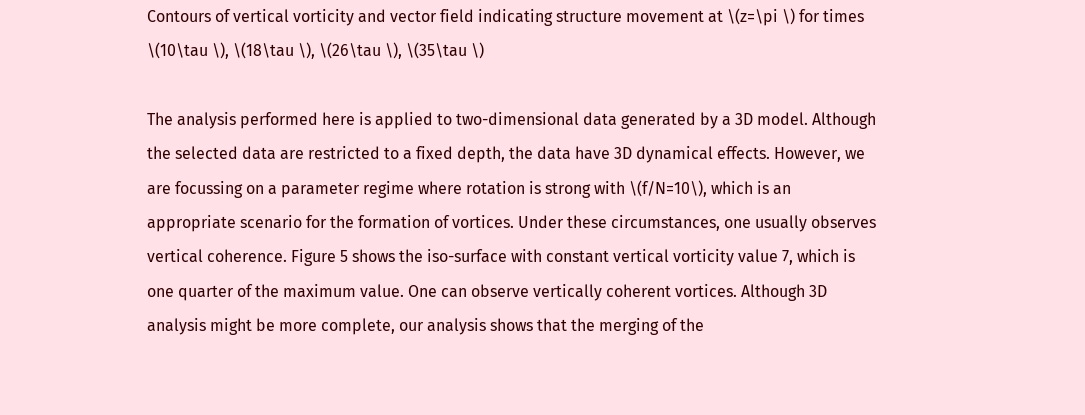Contours of vertical vorticity and vector field indicating structure movement at \(z=\pi \) for times \(10\tau \), \(18\tau \), \(26\tau \), \(35\tau \)

The analysis performed here is applied to two-dimensional data generated by a 3D model. Although the selected data are restricted to a fixed depth, the data have 3D dynamical effects. However, we are focussing on a parameter regime where rotation is strong with \(f/N=10\), which is an appropriate scenario for the formation of vortices. Under these circumstances, one usually observes vertical coherence. Figure 5 shows the iso-surface with constant vertical vorticity value 7, which is one quarter of the maximum value. One can observe vertically coherent vortices. Although 3D analysis might be more complete, our analysis shows that the merging of the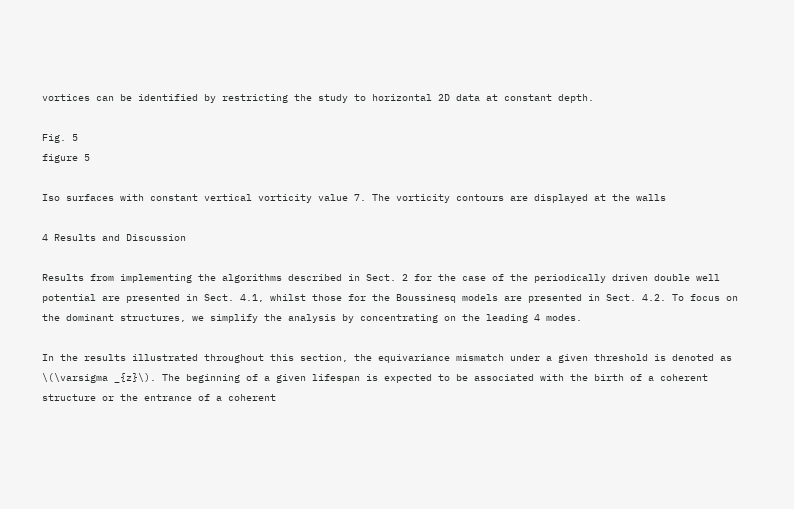vortices can be identified by restricting the study to horizontal 2D data at constant depth.

Fig. 5
figure 5

Iso surfaces with constant vertical vorticity value 7. The vorticity contours are displayed at the walls

4 Results and Discussion

Results from implementing the algorithms described in Sect. 2 for the case of the periodically driven double well potential are presented in Sect. 4.1, whilst those for the Boussinesq models are presented in Sect. 4.2. To focus on the dominant structures, we simplify the analysis by concentrating on the leading 4 modes.

In the results illustrated throughout this section, the equivariance mismatch under a given threshold is denoted as \(\varsigma _{z}\). The beginning of a given lifespan is expected to be associated with the birth of a coherent structure or the entrance of a coherent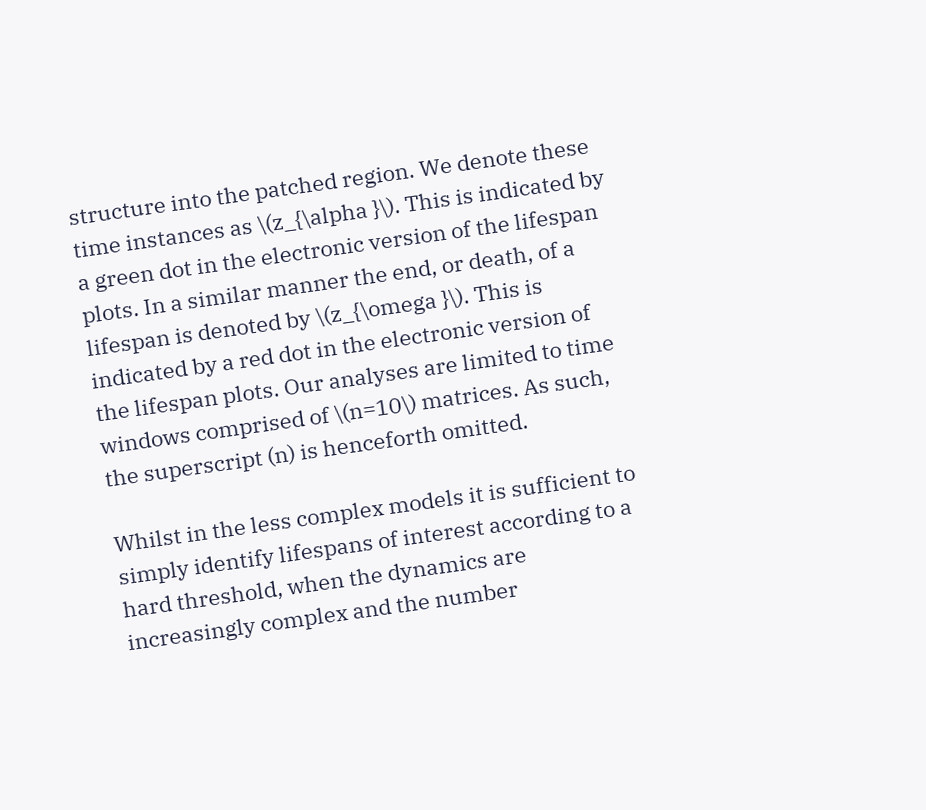structure into the patched region. We denote these time instances as \(z_{\alpha }\). This is indicated by a green dot in the electronic version of the lifespan plots. In a similar manner the end, or death, of a lifespan is denoted by \(z_{\omega }\). This is indicated by a red dot in the electronic version of the lifespan plots. Our analyses are limited to time windows comprised of \(n=10\) matrices. As such, the superscript (n) is henceforth omitted.

Whilst in the less complex models it is sufficient to simply identify lifespans of interest according to a hard threshold, when the dynamics are increasingly complex and the number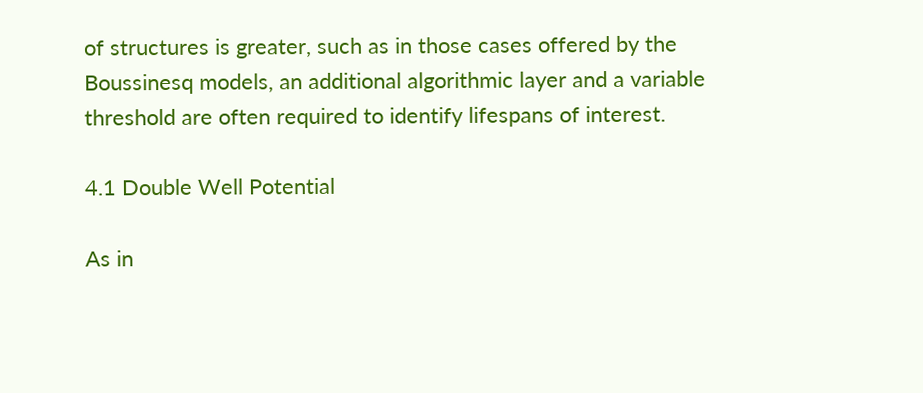of structures is greater, such as in those cases offered by the Boussinesq models, an additional algorithmic layer and a variable threshold are often required to identify lifespans of interest.

4.1 Double Well Potential

As in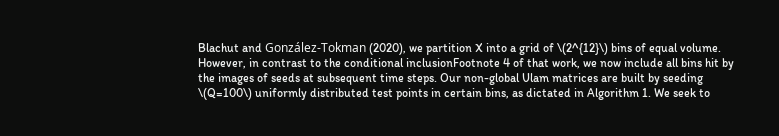Blachut and González-Tokman (2020), we partition X into a grid of \(2^{12}\) bins of equal volume. However, in contrast to the conditional inclusionFootnote 4 of that work, we now include all bins hit by the images of seeds at subsequent time steps. Our non-global Ulam matrices are built by seeding \(Q=100\) uniformly distributed test points in certain bins, as dictated in Algorithm 1. We seek to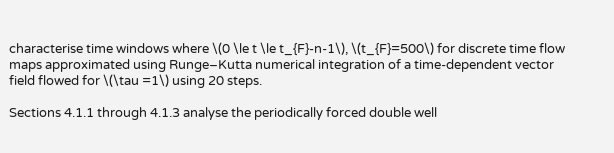characterise time windows where \(0 \le t \le t_{F}-n-1\), \(t_{F}=500\) for discrete time flow maps approximated using Runge–Kutta numerical integration of a time-dependent vector field flowed for \(\tau =1\) using 20 steps.

Sections 4.1.1 through 4.1.3 analyse the periodically forced double well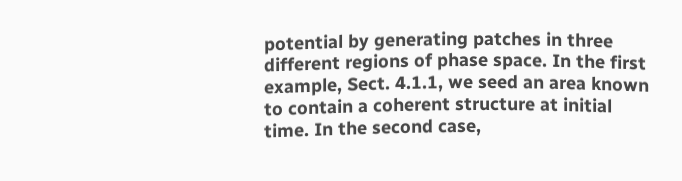potential by generating patches in three different regions of phase space. In the first example, Sect. 4.1.1, we seed an area known to contain a coherent structure at initial time. In the second case,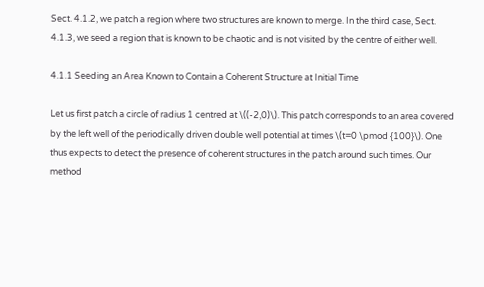Sect. 4.1.2, we patch a region where two structures are known to merge. In the third case, Sect. 4.1.3, we seed a region that is known to be chaotic and is not visited by the centre of either well.

4.1.1 Seeding an Area Known to Contain a Coherent Structure at Initial Time

Let us first patch a circle of radius 1 centred at \((-2,0)\). This patch corresponds to an area covered by the left well of the periodically driven double well potential at times \(t=0 \pmod {100}\). One thus expects to detect the presence of coherent structures in the patch around such times. Our method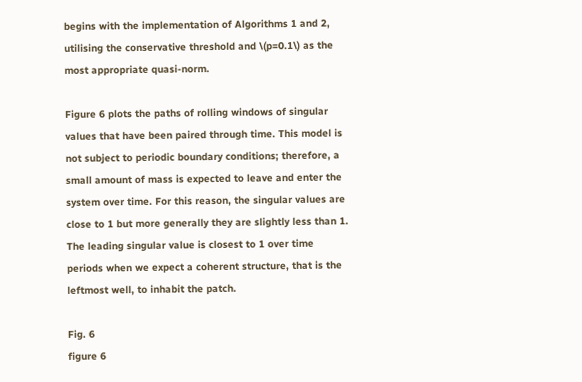begins with the implementation of Algorithms 1 and 2, utilising the conservative threshold and \(p=0.1\) as the most appropriate quasi-norm.

Figure 6 plots the paths of rolling windows of singular values that have been paired through time. This model is not subject to periodic boundary conditions; therefore, a small amount of mass is expected to leave and enter the system over time. For this reason, the singular values are close to 1 but more generally they are slightly less than 1. The leading singular value is closest to 1 over time periods when we expect a coherent structure, that is the leftmost well, to inhabit the patch.

Fig. 6
figure 6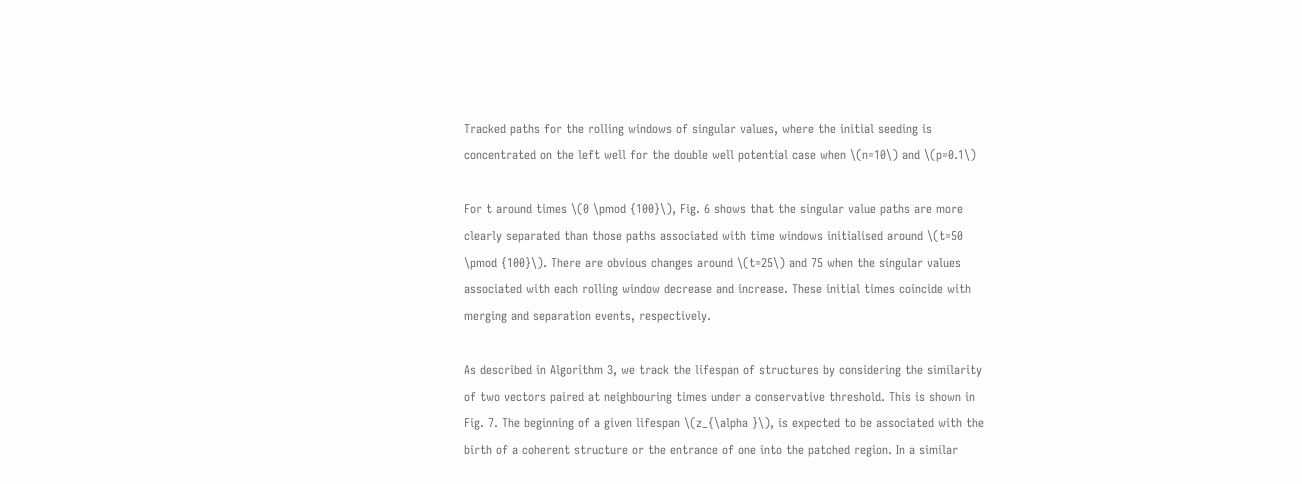Tracked paths for the rolling windows of singular values, where the initial seeding is concentrated on the left well for the double well potential case when \(n=10\) and \(p=0.1\)

For t around times \(0 \pmod {100}\), Fig. 6 shows that the singular value paths are more clearly separated than those paths associated with time windows initialised around \(t=50 \pmod {100}\). There are obvious changes around \(t=25\) and 75 when the singular values associated with each rolling window decrease and increase. These initial times coincide with merging and separation events, respectively.

As described in Algorithm 3, we track the lifespan of structures by considering the similarity of two vectors paired at neighbouring times under a conservative threshold. This is shown in Fig. 7. The beginning of a given lifespan \(z_{\alpha }\), is expected to be associated with the birth of a coherent structure or the entrance of one into the patched region. In a similar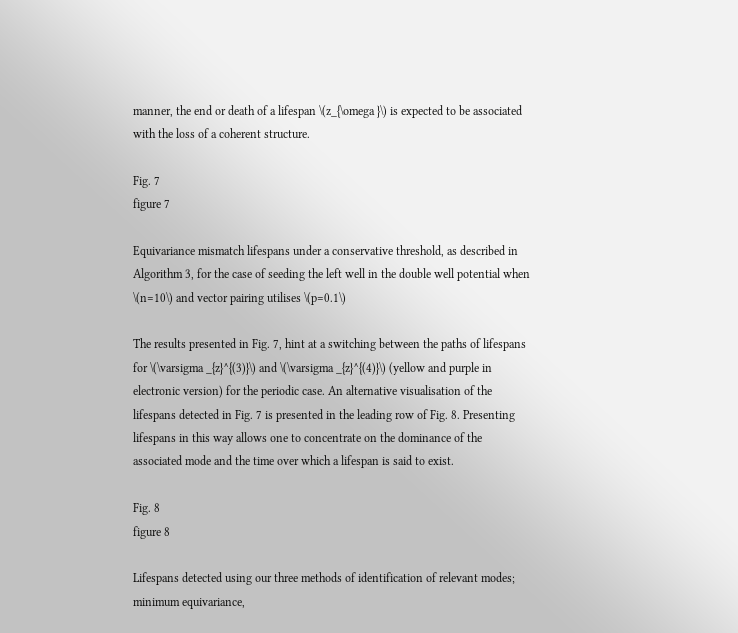manner, the end or death of a lifespan \(z_{\omega }\) is expected to be associated with the loss of a coherent structure.

Fig. 7
figure 7

Equivariance mismatch lifespans under a conservative threshold, as described in Algorithm 3, for the case of seeding the left well in the double well potential when \(n=10\) and vector pairing utilises \(p=0.1\)

The results presented in Fig. 7, hint at a switching between the paths of lifespans for \(\varsigma _{z}^{(3)}\) and \(\varsigma _{z}^{(4)}\) (yellow and purple in electronic version) for the periodic case. An alternative visualisation of the lifespans detected in Fig. 7 is presented in the leading row of Fig. 8. Presenting lifespans in this way allows one to concentrate on the dominance of the associated mode and the time over which a lifespan is said to exist.

Fig. 8
figure 8

Lifespans detected using our three methods of identification of relevant modes; minimum equivariance,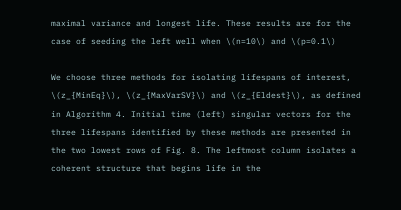maximal variance and longest life. These results are for the case of seeding the left well when \(n=10\) and \(p=0.1\)

We choose three methods for isolating lifespans of interest, \(z_{MinEq}\), \(z_{MaxVarSV}\) and \(z_{Eldest}\), as defined in Algorithm 4. Initial time (left) singular vectors for the three lifespans identified by these methods are presented in the two lowest rows of Fig. 8. The leftmost column isolates a coherent structure that begins life in the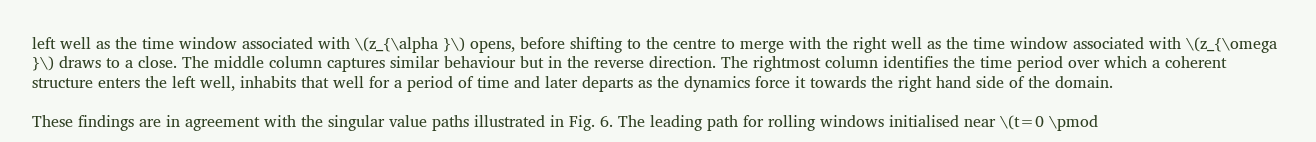left well as the time window associated with \(z_{\alpha }\) opens, before shifting to the centre to merge with the right well as the time window associated with \(z_{\omega }\) draws to a close. The middle column captures similar behaviour but in the reverse direction. The rightmost column identifies the time period over which a coherent structure enters the left well, inhabits that well for a period of time and later departs as the dynamics force it towards the right hand side of the domain.

These findings are in agreement with the singular value paths illustrated in Fig. 6. The leading path for rolling windows initialised near \(t=0 \pmod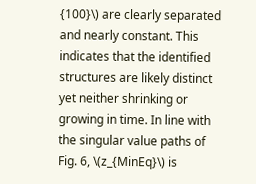{100}\) are clearly separated and nearly constant. This indicates that the identified structures are likely distinct yet neither shrinking or growing in time. In line with the singular value paths of Fig. 6, \(z_{MinEq}\) is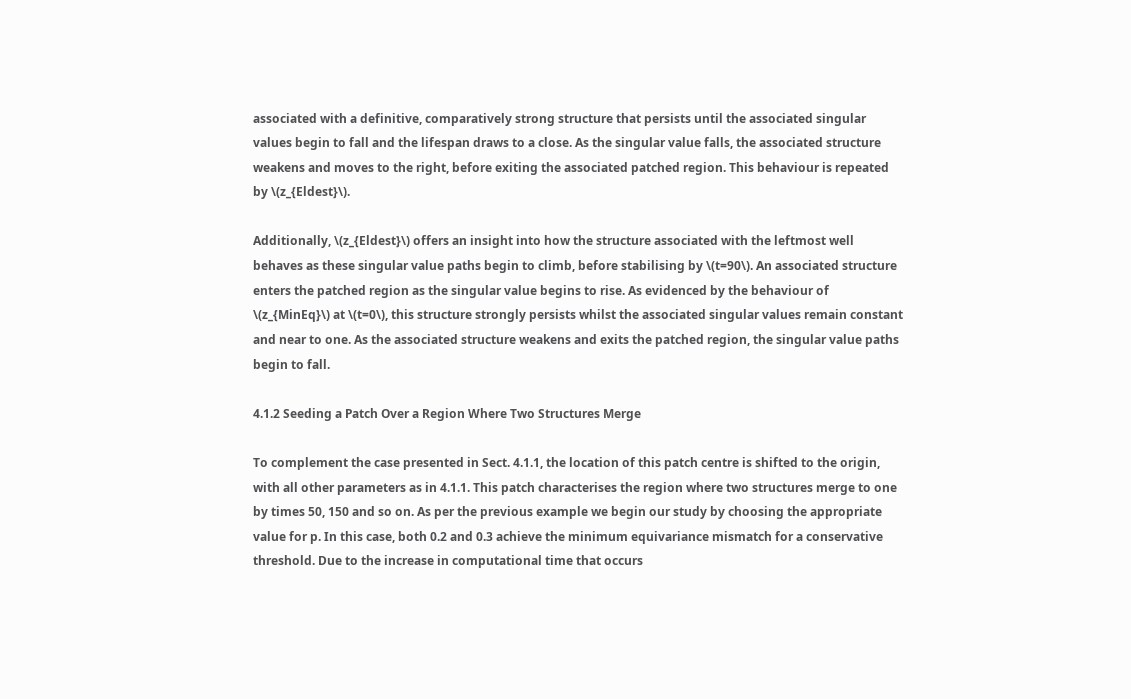associated with a definitive, comparatively strong structure that persists until the associated singular values begin to fall and the lifespan draws to a close. As the singular value falls, the associated structure weakens and moves to the right, before exiting the associated patched region. This behaviour is repeated by \(z_{Eldest}\).

Additionally, \(z_{Eldest}\) offers an insight into how the structure associated with the leftmost well behaves as these singular value paths begin to climb, before stabilising by \(t=90\). An associated structure enters the patched region as the singular value begins to rise. As evidenced by the behaviour of \(z_{MinEq}\) at \(t=0\), this structure strongly persists whilst the associated singular values remain constant and near to one. As the associated structure weakens and exits the patched region, the singular value paths begin to fall.

4.1.2 Seeding a Patch Over a Region Where Two Structures Merge

To complement the case presented in Sect. 4.1.1, the location of this patch centre is shifted to the origin, with all other parameters as in 4.1.1. This patch characterises the region where two structures merge to one by times 50, 150 and so on. As per the previous example we begin our study by choosing the appropriate value for p. In this case, both 0.2 and 0.3 achieve the minimum equivariance mismatch for a conservative threshold. Due to the increase in computational time that occurs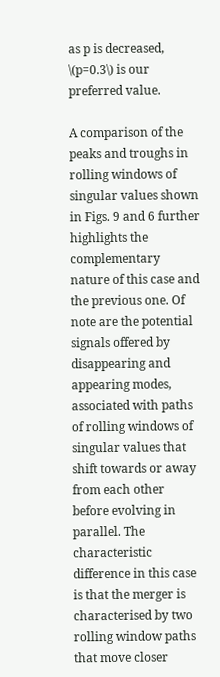as p is decreased, \(p=0.3\) is our preferred value.

A comparison of the peaks and troughs in rolling windows of singular values shown in Figs. 9 and 6 further highlights the complementary nature of this case and the previous one. Of note are the potential signals offered by disappearing and appearing modes, associated with paths of rolling windows of singular values that shift towards or away from each other before evolving in parallel. The characteristic difference in this case is that the merger is characterised by two rolling window paths that move closer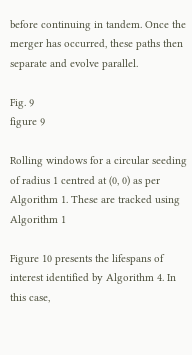before continuing in tandem. Once the merger has occurred, these paths then separate and evolve parallel.

Fig. 9
figure 9

Rolling windows for a circular seeding of radius 1 centred at (0, 0) as per Algorithm 1. These are tracked using Algorithm 1

Figure 10 presents the lifespans of interest identified by Algorithm 4. In this case,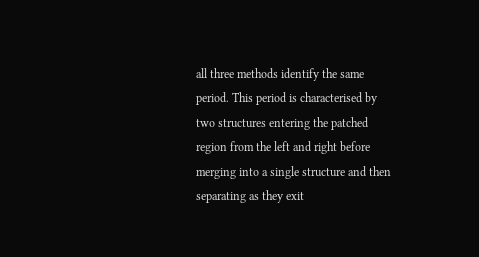all three methods identify the same period. This period is characterised by two structures entering the patched region from the left and right before merging into a single structure and then separating as they exit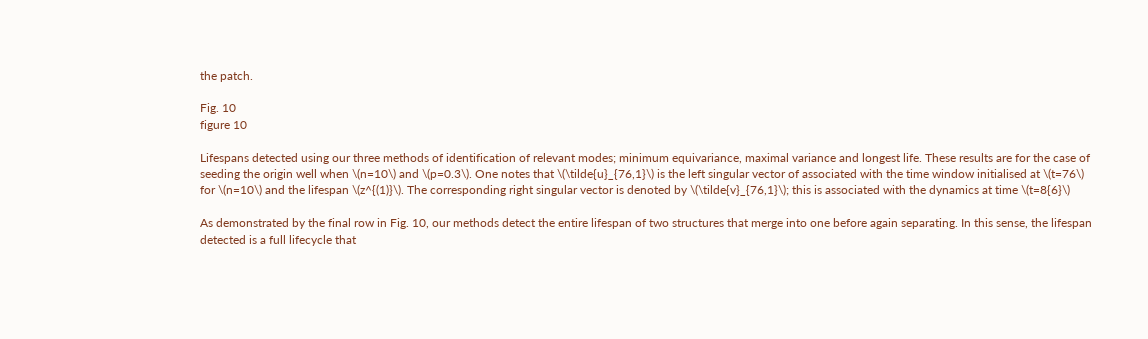the patch.

Fig. 10
figure 10

Lifespans detected using our three methods of identification of relevant modes; minimum equivariance, maximal variance and longest life. These results are for the case of seeding the origin well when \(n=10\) and \(p=0.3\). One notes that \(\tilde{u}_{76,1}\) is the left singular vector of associated with the time window initialised at \(t=76\) for \(n=10\) and the lifespan \(z^{(1)}\). The corresponding right singular vector is denoted by \(\tilde{v}_{76,1}\); this is associated with the dynamics at time \(t=8{6}\)

As demonstrated by the final row in Fig. 10, our methods detect the entire lifespan of two structures that merge into one before again separating. In this sense, the lifespan detected is a full lifecycle that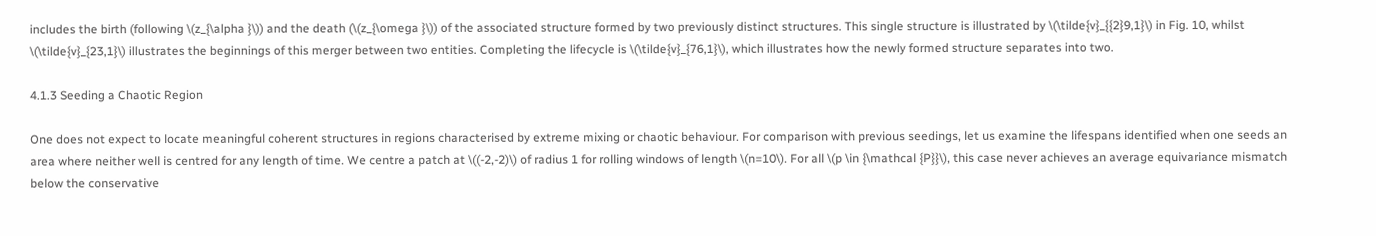includes the birth (following \(z_{\alpha }\)) and the death (\(z_{\omega }\)) of the associated structure formed by two previously distinct structures. This single structure is illustrated by \(\tilde{v}_{{2}9,1}\) in Fig. 10, whilst \(\tilde{v}_{23,1}\) illustrates the beginnings of this merger between two entities. Completing the lifecycle is \(\tilde{v}_{76,1}\), which illustrates how the newly formed structure separates into two.

4.1.3 Seeding a Chaotic Region

One does not expect to locate meaningful coherent structures in regions characterised by extreme mixing or chaotic behaviour. For comparison with previous seedings, let us examine the lifespans identified when one seeds an area where neither well is centred for any length of time. We centre a patch at \((-2,-2)\) of radius 1 for rolling windows of length \(n=10\). For all \(p \in {\mathcal {P}}\), this case never achieves an average equivariance mismatch below the conservative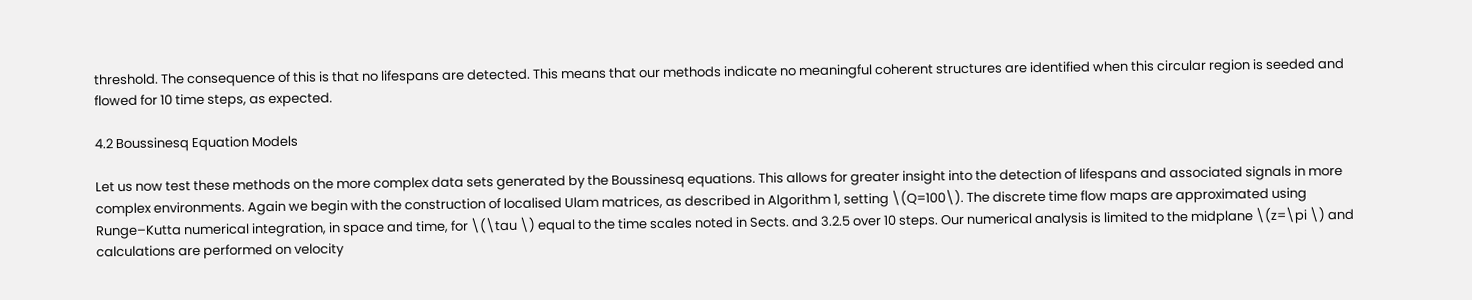threshold. The consequence of this is that no lifespans are detected. This means that our methods indicate no meaningful coherent structures are identified when this circular region is seeded and flowed for 10 time steps, as expected.

4.2 Boussinesq Equation Models

Let us now test these methods on the more complex data sets generated by the Boussinesq equations. This allows for greater insight into the detection of lifespans and associated signals in more complex environments. Again we begin with the construction of localised Ulam matrices, as described in Algorithm 1, setting \(Q=100\). The discrete time flow maps are approximated using Runge–Kutta numerical integration, in space and time, for \(\tau \) equal to the time scales noted in Sects. and 3.2.5 over 10 steps. Our numerical analysis is limited to the midplane \(z=\pi \) and calculations are performed on velocity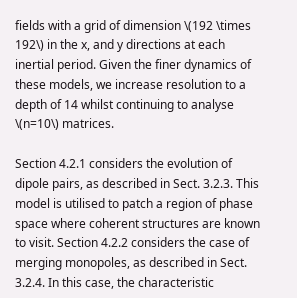fields with a grid of dimension \(192 \times 192\) in the x, and y directions at each inertial period. Given the finer dynamics of these models, we increase resolution to a depth of 14 whilst continuing to analyse \(n=10\) matrices.

Section 4.2.1 considers the evolution of dipole pairs, as described in Sect. 3.2.3. This model is utilised to patch a region of phase space where coherent structures are known to visit. Section 4.2.2 considers the case of merging monopoles, as described in Sect. 3.2.4. In this case, the characteristic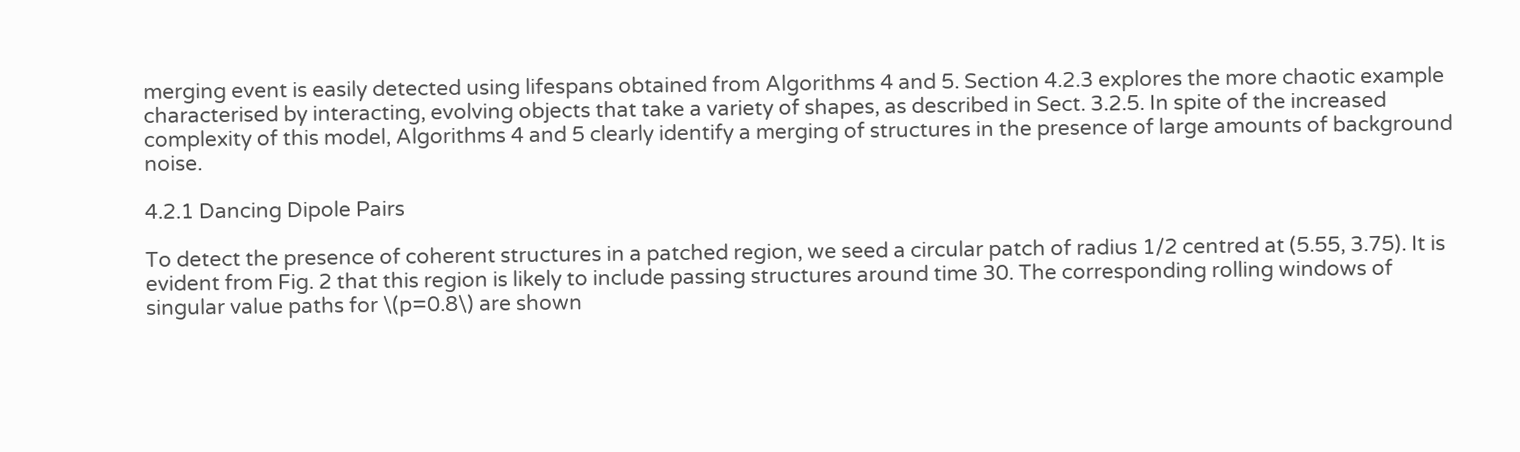merging event is easily detected using lifespans obtained from Algorithms 4 and 5. Section 4.2.3 explores the more chaotic example characterised by interacting, evolving objects that take a variety of shapes, as described in Sect. 3.2.5. In spite of the increased complexity of this model, Algorithms 4 and 5 clearly identify a merging of structures in the presence of large amounts of background noise.

4.2.1 Dancing Dipole Pairs

To detect the presence of coherent structures in a patched region, we seed a circular patch of radius 1/2 centred at (5.55, 3.75). It is evident from Fig. 2 that this region is likely to include passing structures around time 30. The corresponding rolling windows of singular value paths for \(p=0.8\) are shown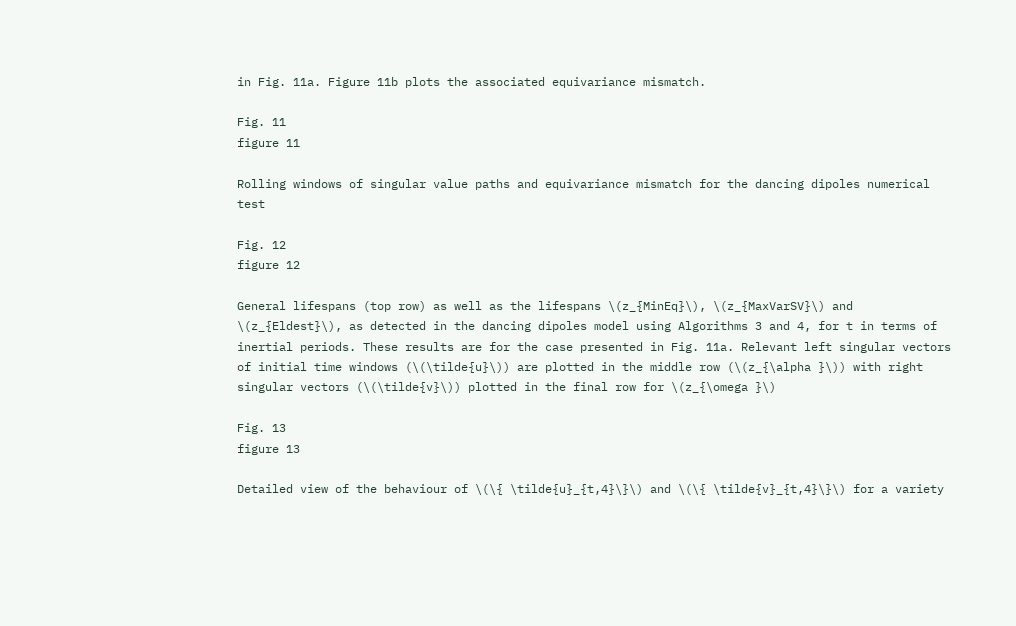in Fig. 11a. Figure 11b plots the associated equivariance mismatch.

Fig. 11
figure 11

Rolling windows of singular value paths and equivariance mismatch for the dancing dipoles numerical test

Fig. 12
figure 12

General lifespans (top row) as well as the lifespans \(z_{MinEq}\), \(z_{MaxVarSV}\) and \(z_{Eldest}\), as detected in the dancing dipoles model using Algorithms 3 and 4, for t in terms of inertial periods. These results are for the case presented in Fig. 11a. Relevant left singular vectors of initial time windows (\(\tilde{u}\)) are plotted in the middle row (\(z_{\alpha }\)) with right singular vectors (\(\tilde{v}\)) plotted in the final row for \(z_{\omega }\)

Fig. 13
figure 13

Detailed view of the behaviour of \(\{ \tilde{u}_{t,4}\}\) and \(\{ \tilde{v}_{t,4}\}\) for a variety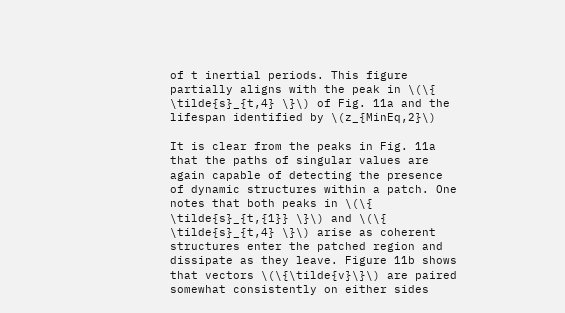of t inertial periods. This figure partially aligns with the peak in \(\{ \tilde{s}_{t,4} \}\) of Fig. 11a and the lifespan identified by \(z_{MinEq,2}\)

It is clear from the peaks in Fig. 11a that the paths of singular values are again capable of detecting the presence of dynamic structures within a patch. One notes that both peaks in \(\{ \tilde{s}_{t,{1}} \}\) and \(\{ \tilde{s}_{t,4} \}\) arise as coherent structures enter the patched region and dissipate as they leave. Figure 11b shows that vectors \(\{\tilde{v}\}\) are paired somewhat consistently on either sides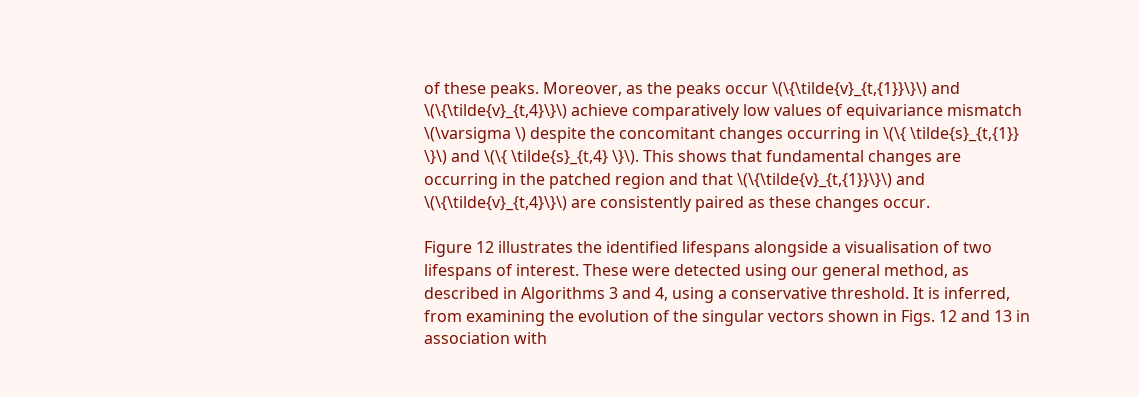of these peaks. Moreover, as the peaks occur \(\{\tilde{v}_{t,{1}}\}\) and \(\{\tilde{v}_{t,4}\}\) achieve comparatively low values of equivariance mismatch \(\varsigma \) despite the concomitant changes occurring in \(\{ \tilde{s}_{t,{1}} \}\) and \(\{ \tilde{s}_{t,4} \}\). This shows that fundamental changes are occurring in the patched region and that \(\{\tilde{v}_{t,{1}}\}\) and \(\{\tilde{v}_{t,4}\}\) are consistently paired as these changes occur.

Figure 12 illustrates the identified lifespans alongside a visualisation of two lifespans of interest. These were detected using our general method, as described in Algorithms 3 and 4, using a conservative threshold. It is inferred, from examining the evolution of the singular vectors shown in Figs. 12 and 13 in association with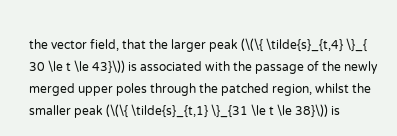the vector field, that the larger peak (\(\{ \tilde{s}_{t,4} \}_{ 30 \le t \le 43}\)) is associated with the passage of the newly merged upper poles through the patched region, whilst the smaller peak (\(\{ \tilde{s}_{t,1} \}_{31 \le t \le 38}\)) is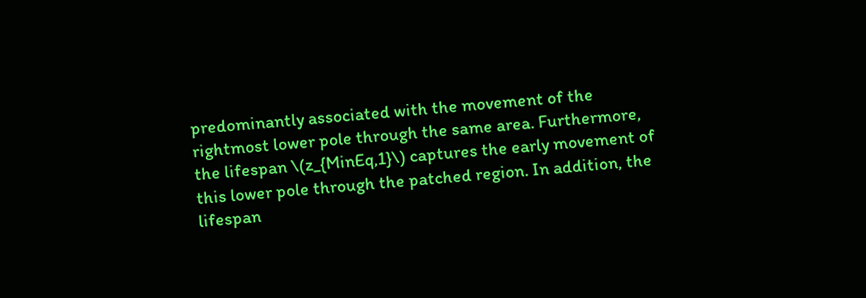predominantly associated with the movement of the rightmost lower pole through the same area. Furthermore, the lifespan \(z_{MinEq,1}\) captures the early movement of this lower pole through the patched region. In addition, the lifespan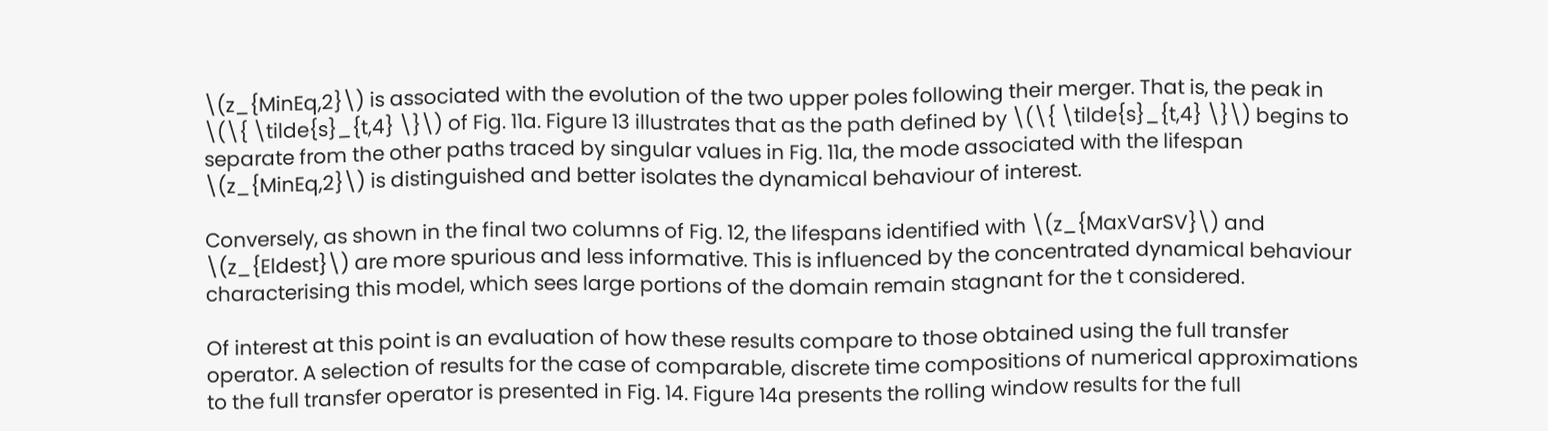\(z_{MinEq,2}\) is associated with the evolution of the two upper poles following their merger. That is, the peak in \(\{ \tilde{s}_{t,4} \}\) of Fig. 11a. Figure 13 illustrates that as the path defined by \(\{ \tilde{s}_{t,4} \}\) begins to separate from the other paths traced by singular values in Fig. 11a, the mode associated with the lifespan \(z_{MinEq,2}\) is distinguished and better isolates the dynamical behaviour of interest.

Conversely, as shown in the final two columns of Fig. 12, the lifespans identified with \(z_{MaxVarSV}\) and \(z_{Eldest}\) are more spurious and less informative. This is influenced by the concentrated dynamical behaviour characterising this model, which sees large portions of the domain remain stagnant for the t considered.

Of interest at this point is an evaluation of how these results compare to those obtained using the full transfer operator. A selection of results for the case of comparable, discrete time compositions of numerical approximations to the full transfer operator is presented in Fig. 14. Figure 14a presents the rolling window results for the full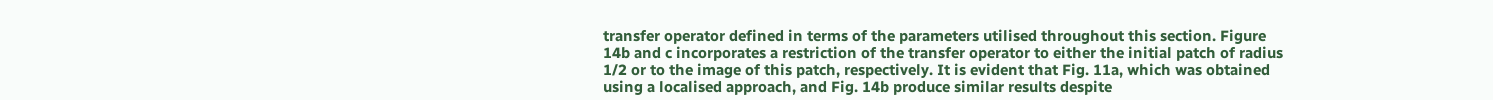transfer operator defined in terms of the parameters utilised throughout this section. Figure 14b and c incorporates a restriction of the transfer operator to either the initial patch of radius 1/2 or to the image of this patch, respectively. It is evident that Fig. 11a, which was obtained using a localised approach, and Fig. 14b produce similar results despite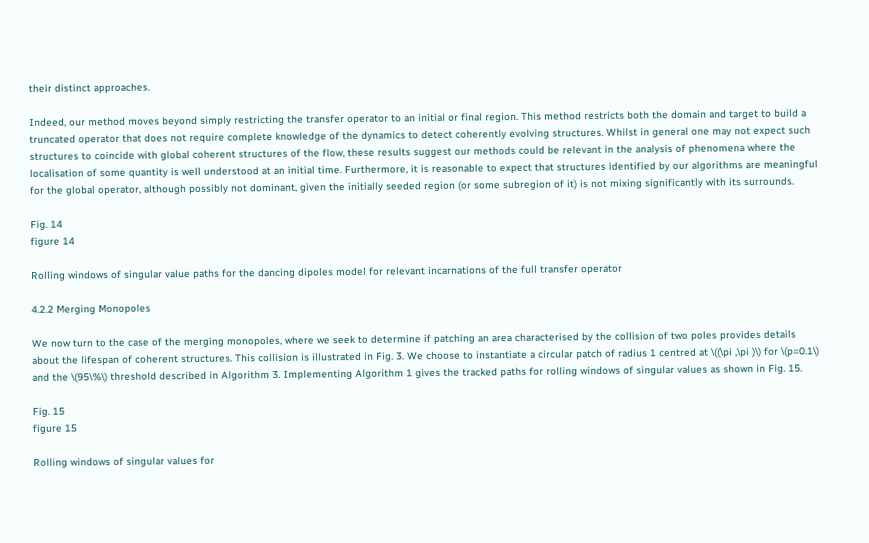their distinct approaches.

Indeed, our method moves beyond simply restricting the transfer operator to an initial or final region. This method restricts both the domain and target to build a truncated operator that does not require complete knowledge of the dynamics to detect coherently evolving structures. Whilst in general one may not expect such structures to coincide with global coherent structures of the flow, these results suggest our methods could be relevant in the analysis of phenomena where the localisation of some quantity is well understood at an initial time. Furthermore, it is reasonable to expect that structures identified by our algorithms are meaningful for the global operator, although possibly not dominant, given the initially seeded region (or some subregion of it) is not mixing significantly with its surrounds.

Fig. 14
figure 14

Rolling windows of singular value paths for the dancing dipoles model for relevant incarnations of the full transfer operator

4.2.2 Merging Monopoles

We now turn to the case of the merging monopoles, where we seek to determine if patching an area characterised by the collision of two poles provides details about the lifespan of coherent structures. This collision is illustrated in Fig. 3. We choose to instantiate a circular patch of radius 1 centred at \((\pi ,\pi )\) for \(p=0.1\) and the \(95\%\) threshold described in Algorithm 3. Implementing Algorithm 1 gives the tracked paths for rolling windows of singular values as shown in Fig. 15.

Fig. 15
figure 15

Rolling windows of singular values for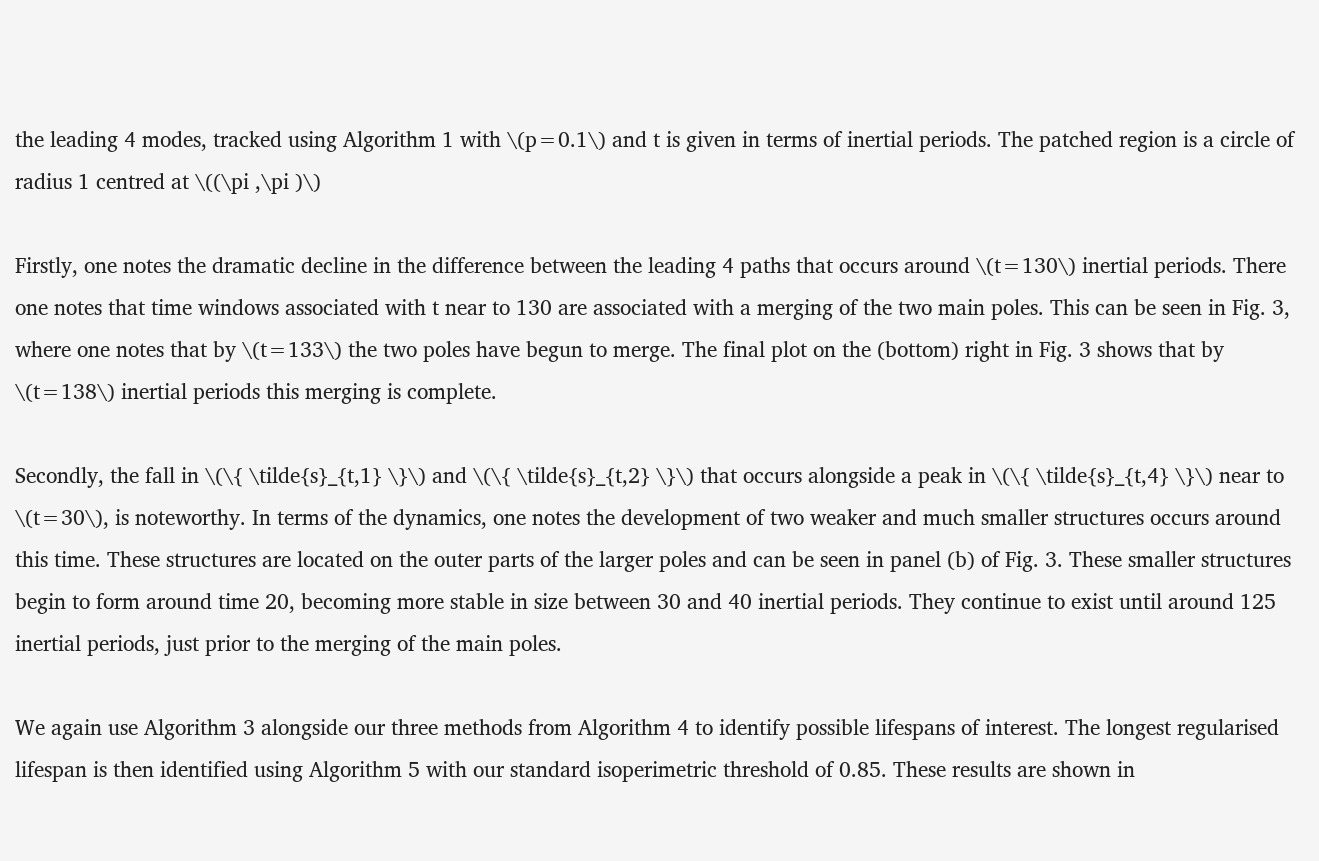the leading 4 modes, tracked using Algorithm 1 with \(p=0.1\) and t is given in terms of inertial periods. The patched region is a circle of radius 1 centred at \((\pi ,\pi )\)

Firstly, one notes the dramatic decline in the difference between the leading 4 paths that occurs around \(t=130\) inertial periods. There one notes that time windows associated with t near to 130 are associated with a merging of the two main poles. This can be seen in Fig. 3, where one notes that by \(t=133\) the two poles have begun to merge. The final plot on the (bottom) right in Fig. 3 shows that by \(t=138\) inertial periods this merging is complete.

Secondly, the fall in \(\{ \tilde{s}_{t,1} \}\) and \(\{ \tilde{s}_{t,2} \}\) that occurs alongside a peak in \(\{ \tilde{s}_{t,4} \}\) near to \(t=30\), is noteworthy. In terms of the dynamics, one notes the development of two weaker and much smaller structures occurs around this time. These structures are located on the outer parts of the larger poles and can be seen in panel (b) of Fig. 3. These smaller structures begin to form around time 20, becoming more stable in size between 30 and 40 inertial periods. They continue to exist until around 125 inertial periods, just prior to the merging of the main poles.

We again use Algorithm 3 alongside our three methods from Algorithm 4 to identify possible lifespans of interest. The longest regularised lifespan is then identified using Algorithm 5 with our standard isoperimetric threshold of 0.85. These results are shown in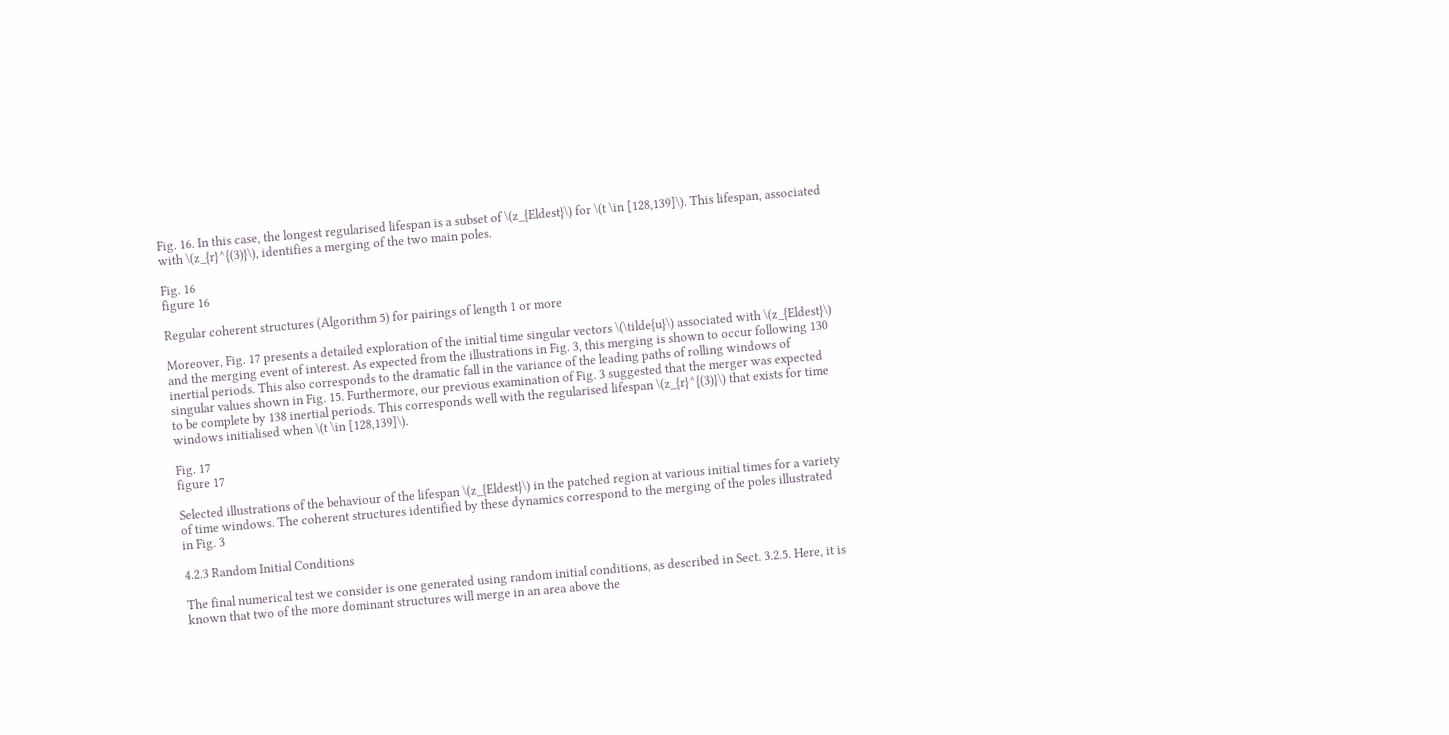Fig. 16. In this case, the longest regularised lifespan is a subset of \(z_{Eldest}\) for \(t \in [128,139]\). This lifespan, associated with \(z_{r}^{(3)}\), identifies a merging of the two main poles.

Fig. 16
figure 16

Regular coherent structures (Algorithm 5) for pairings of length 1 or more

Moreover, Fig. 17 presents a detailed exploration of the initial time singular vectors \(\tilde{u}\) associated with \(z_{Eldest}\) and the merging event of interest. As expected from the illustrations in Fig. 3, this merging is shown to occur following 130 inertial periods. This also corresponds to the dramatic fall in the variance of the leading paths of rolling windows of singular values shown in Fig. 15. Furthermore, our previous examination of Fig. 3 suggested that the merger was expected to be complete by 138 inertial periods. This corresponds well with the regularised lifespan \(z_{r}^{(3)}\) that exists for time windows initialised when \(t \in [128,139]\).

Fig. 17
figure 17

Selected illustrations of the behaviour of the lifespan \(z_{Eldest}\) in the patched region at various initial times for a variety of time windows. The coherent structures identified by these dynamics correspond to the merging of the poles illustrated in Fig. 3

4.2.3 Random Initial Conditions

The final numerical test we consider is one generated using random initial conditions, as described in Sect. 3.2.5. Here, it is known that two of the more dominant structures will merge in an area above the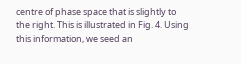centre of phase space that is slightly to the right. This is illustrated in Fig. 4. Using this information, we seed an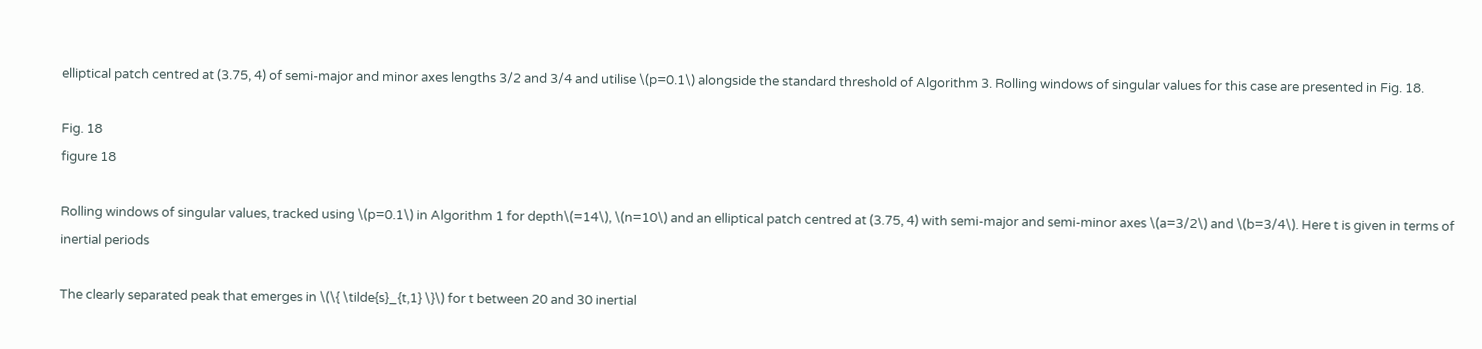elliptical patch centred at (3.75, 4) of semi-major and minor axes lengths 3/2 and 3/4 and utilise \(p=0.1\) alongside the standard threshold of Algorithm 3. Rolling windows of singular values for this case are presented in Fig. 18.

Fig. 18
figure 18

Rolling windows of singular values, tracked using \(p=0.1\) in Algorithm 1 for depth\(=14\), \(n=10\) and an elliptical patch centred at (3.75, 4) with semi-major and semi-minor axes \(a=3/2\) and \(b=3/4\). Here t is given in terms of inertial periods

The clearly separated peak that emerges in \(\{ \tilde{s}_{t,1} \}\) for t between 20 and 30 inertial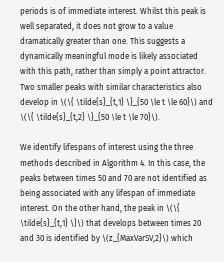periods is of immediate interest. Whilst this peak is well separated, it does not grow to a value dramatically greater than one. This suggests a dynamically meaningful mode is likely associated with this path, rather than simply a point attractor. Two smaller peaks with similar characteristics also develop in \(\{ \tilde{s}_{t,1} \}_{50 \le t \le 60}\) and \(\{ \tilde{s}_{t,2} \}_{50 \le t \le 70}\).

We identify lifespans of interest using the three methods described in Algorithm 4. In this case, the peaks between times 50 and 70 are not identified as being associated with any lifespan of immediate interest. On the other hand, the peak in \(\{ \tilde{s}_{t,1} \}\) that develops between times 20 and 30 is identified by \(z_{MaxVarSV,2}\) which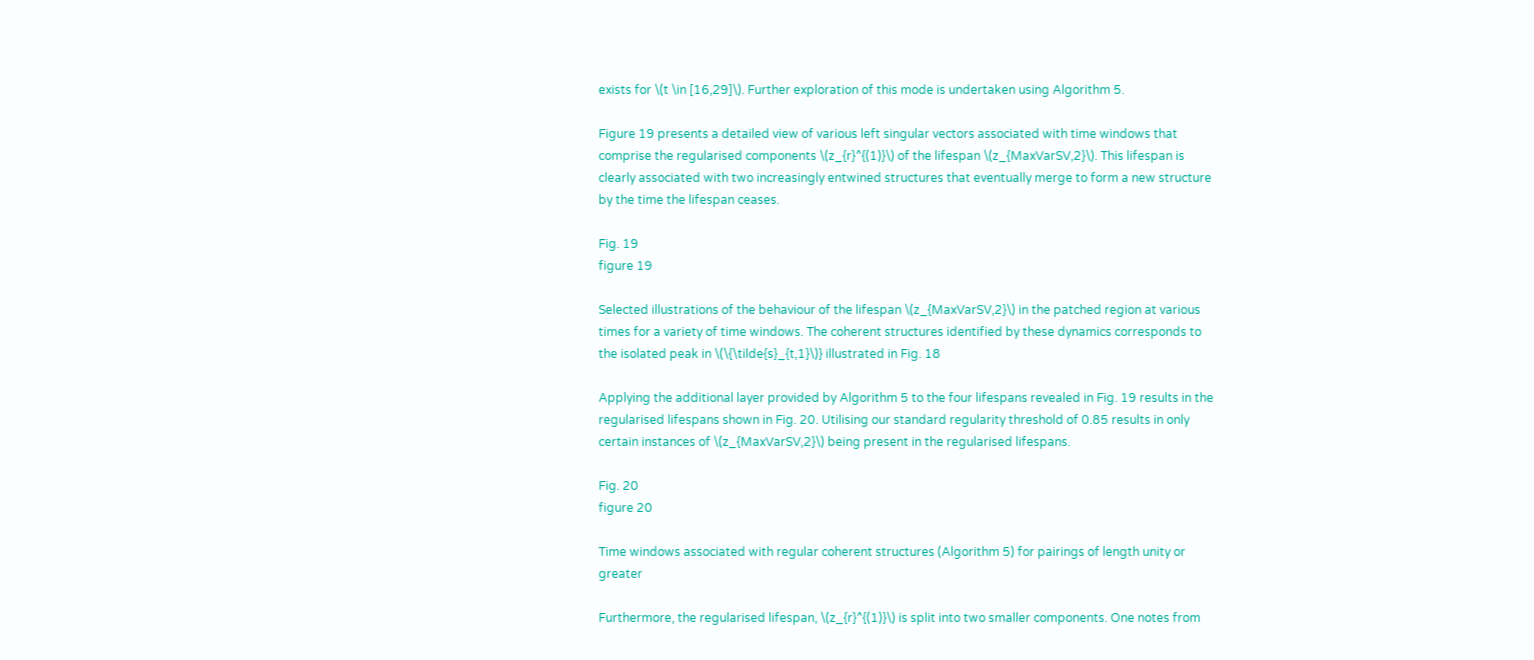exists for \(t \in [16,29]\). Further exploration of this mode is undertaken using Algorithm 5.

Figure 19 presents a detailed view of various left singular vectors associated with time windows that comprise the regularised components \(z_{r}^{(1)}\) of the lifespan \(z_{MaxVarSV,2}\). This lifespan is clearly associated with two increasingly entwined structures that eventually merge to form a new structure by the time the lifespan ceases.

Fig. 19
figure 19

Selected illustrations of the behaviour of the lifespan \(z_{MaxVarSV,2}\) in the patched region at various times for a variety of time windows. The coherent structures identified by these dynamics corresponds to the isolated peak in \(\{\tilde{s}_{t,1}\)} illustrated in Fig. 18

Applying the additional layer provided by Algorithm 5 to the four lifespans revealed in Fig. 19 results in the regularised lifespans shown in Fig. 20. Utilising our standard regularity threshold of 0.85 results in only certain instances of \(z_{MaxVarSV,2}\) being present in the regularised lifespans.

Fig. 20
figure 20

Time windows associated with regular coherent structures (Algorithm 5) for pairings of length unity or greater

Furthermore, the regularised lifespan, \(z_{r}^{(1)}\) is split into two smaller components. One notes from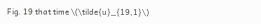Fig. 19 that time \(\tilde{u}_{19,1}\)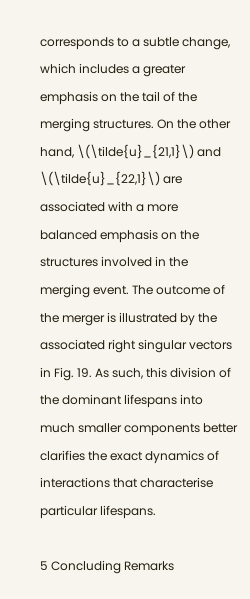corresponds to a subtle change, which includes a greater emphasis on the tail of the merging structures. On the other hand, \(\tilde{u}_{21,1}\) and \(\tilde{u}_{22,1}\) are associated with a more balanced emphasis on the structures involved in the merging event. The outcome of the merger is illustrated by the associated right singular vectors in Fig. 19. As such, this division of the dominant lifespans into much smaller components better clarifies the exact dynamics of interactions that characterise particular lifespans.

5 Concluding Remarks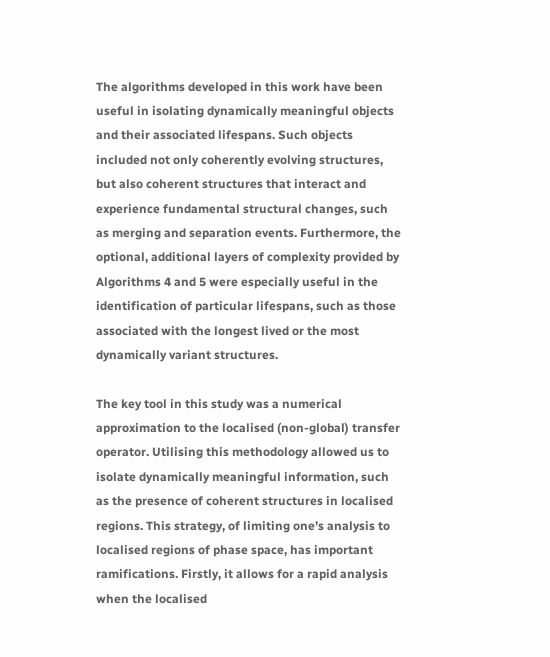The algorithms developed in this work have been useful in isolating dynamically meaningful objects and their associated lifespans. Such objects included not only coherently evolving structures, but also coherent structures that interact and experience fundamental structural changes, such as merging and separation events. Furthermore, the optional, additional layers of complexity provided by Algorithms 4 and 5 were especially useful in the identification of particular lifespans, such as those associated with the longest lived or the most dynamically variant structures.

The key tool in this study was a numerical approximation to the localised (non-global) transfer operator. Utilising this methodology allowed us to isolate dynamically meaningful information, such as the presence of coherent structures in localised regions. This strategy, of limiting one’s analysis to localised regions of phase space, has important ramifications. Firstly, it allows for a rapid analysis when the localised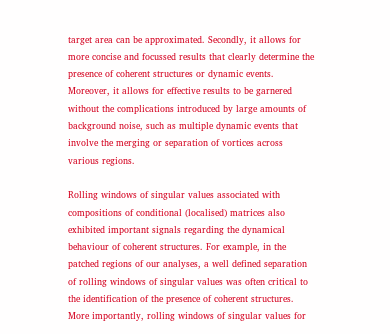target area can be approximated. Secondly, it allows for more concise and focussed results that clearly determine the presence of coherent structures or dynamic events. Moreover, it allows for effective results to be garnered without the complications introduced by large amounts of background noise, such as multiple dynamic events that involve the merging or separation of vortices across various regions.

Rolling windows of singular values associated with compositions of conditional (localised) matrices also exhibited important signals regarding the dynamical behaviour of coherent structures. For example, in the patched regions of our analyses, a well defined separation of rolling windows of singular values was often critical to the identification of the presence of coherent structures. More importantly, rolling windows of singular values for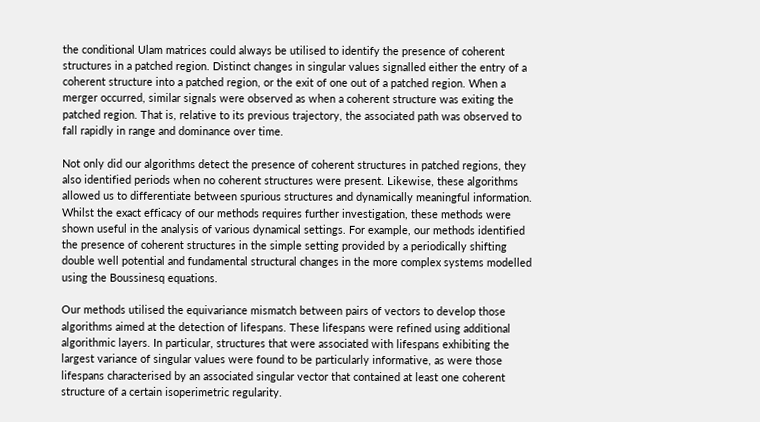the conditional Ulam matrices could always be utilised to identify the presence of coherent structures in a patched region. Distinct changes in singular values signalled either the entry of a coherent structure into a patched region, or the exit of one out of a patched region. When a merger occurred, similar signals were observed as when a coherent structure was exiting the patched region. That is, relative to its previous trajectory, the associated path was observed to fall rapidly in range and dominance over time.

Not only did our algorithms detect the presence of coherent structures in patched regions, they also identified periods when no coherent structures were present. Likewise, these algorithms allowed us to differentiate between spurious structures and dynamically meaningful information. Whilst the exact efficacy of our methods requires further investigation, these methods were shown useful in the analysis of various dynamical settings. For example, our methods identified the presence of coherent structures in the simple setting provided by a periodically shifting double well potential and fundamental structural changes in the more complex systems modelled using the Boussinesq equations.

Our methods utilised the equivariance mismatch between pairs of vectors to develop those algorithms aimed at the detection of lifespans. These lifespans were refined using additional algorithmic layers. In particular, structures that were associated with lifespans exhibiting the largest variance of singular values were found to be particularly informative, as were those lifespans characterised by an associated singular vector that contained at least one coherent structure of a certain isoperimetric regularity.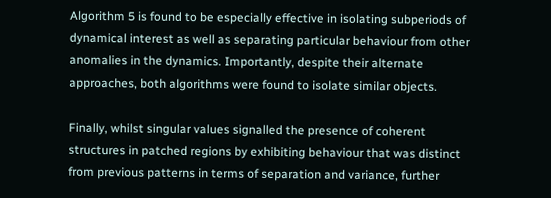Algorithm 5 is found to be especially effective in isolating subperiods of dynamical interest as well as separating particular behaviour from other anomalies in the dynamics. Importantly, despite their alternate approaches, both algorithms were found to isolate similar objects.

Finally, whilst singular values signalled the presence of coherent structures in patched regions by exhibiting behaviour that was distinct from previous patterns in terms of separation and variance, further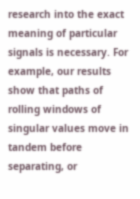research into the exact meaning of particular signals is necessary. For example, our results show that paths of rolling windows of singular values move in tandem before separating, or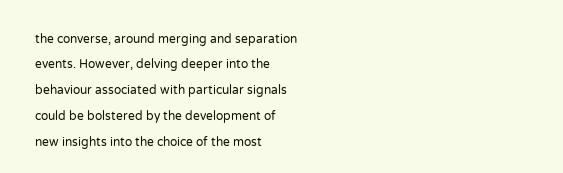the converse, around merging and separation events. However, delving deeper into the behaviour associated with particular signals could be bolstered by the development of new insights into the choice of the most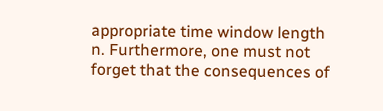appropriate time window length n. Furthermore, one must not forget that the consequences of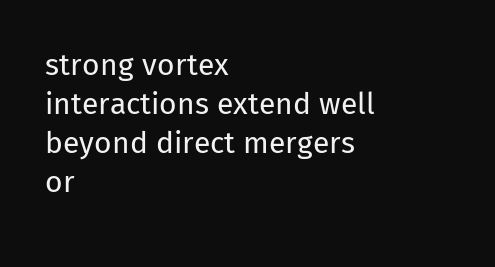strong vortex interactions extend well beyond direct mergers or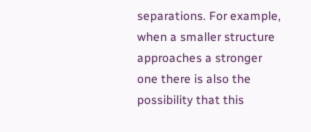separations. For example, when a smaller structure approaches a stronger one there is also the possibility that this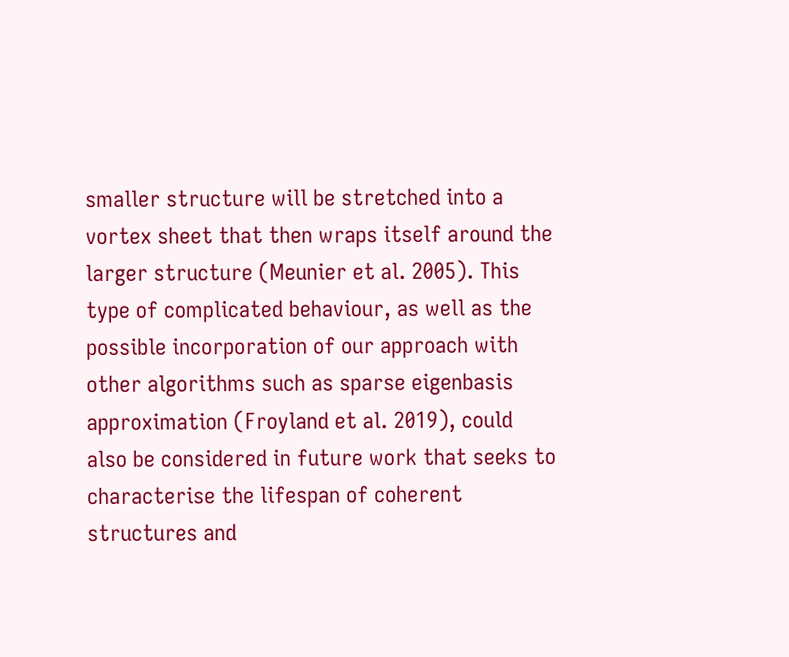smaller structure will be stretched into a vortex sheet that then wraps itself around the larger structure (Meunier et al. 2005). This type of complicated behaviour, as well as the possible incorporation of our approach with other algorithms such as sparse eigenbasis approximation (Froyland et al. 2019), could also be considered in future work that seeks to characterise the lifespan of coherent structures and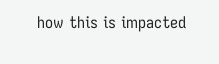how this is impacted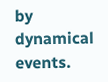by dynamical events.